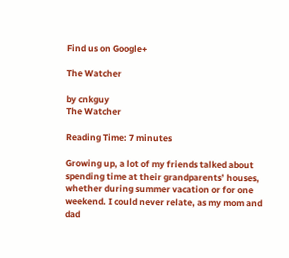Find us on Google+

The Watcher

by cnkguy
The Watcher

Reading Time: 7 minutes

Growing up, a lot of my friends talked about spending time at their grandparents’ houses, whether during summer vacation or for one weekend. I could never relate, as my mom and dad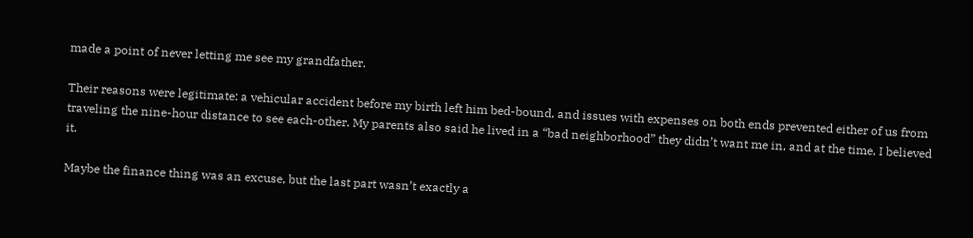made a point of never letting me see my grandfather.

Their reasons were legitimate: a vehicular accident before my birth left him bed-bound, and issues with expenses on both ends prevented either of us from traveling the nine-hour distance to see each-other. My parents also said he lived in a “bad neighborhood” they didn’t want me in, and at the time, I believed it.

Maybe the finance thing was an excuse, but the last part wasn’t exactly a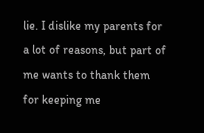lie. I dislike my parents for a lot of reasons, but part of me wants to thank them for keeping me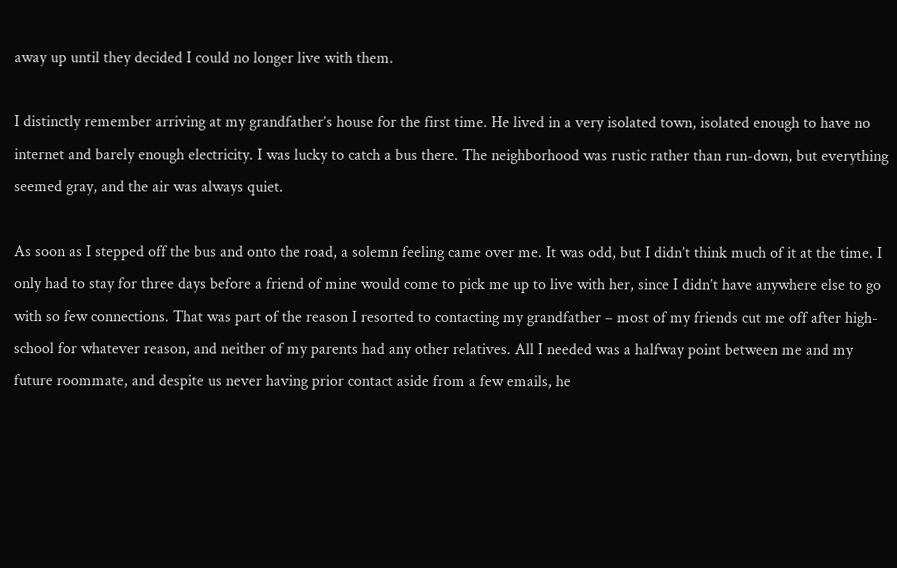away up until they decided I could no longer live with them.

I distinctly remember arriving at my grandfather’s house for the first time. He lived in a very isolated town, isolated enough to have no internet and barely enough electricity. I was lucky to catch a bus there. The neighborhood was rustic rather than run-down, but everything seemed gray, and the air was always quiet.

As soon as I stepped off the bus and onto the road, a solemn feeling came over me. It was odd, but I didn’t think much of it at the time. I only had to stay for three days before a friend of mine would come to pick me up to live with her, since I didn’t have anywhere else to go with so few connections. That was part of the reason I resorted to contacting my grandfather – most of my friends cut me off after high-school for whatever reason, and neither of my parents had any other relatives. All I needed was a halfway point between me and my future roommate, and despite us never having prior contact aside from a few emails, he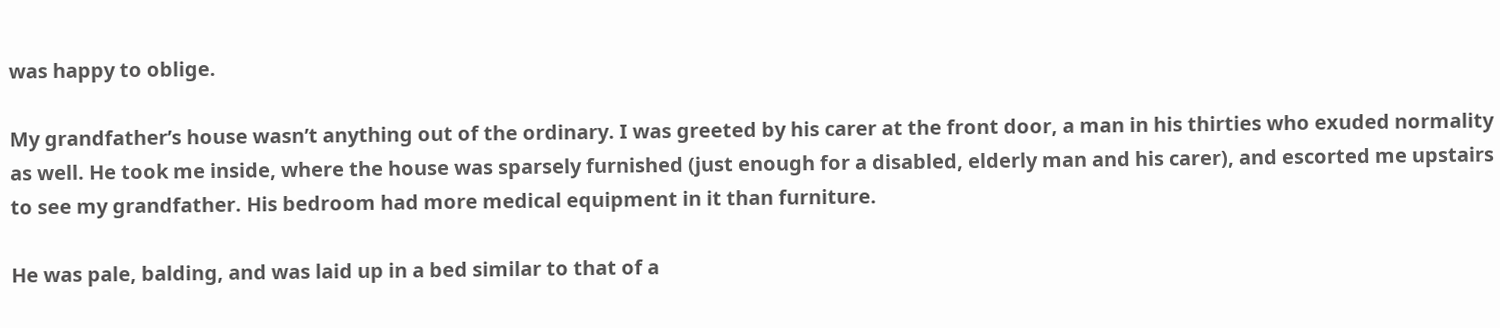was happy to oblige.

My grandfather’s house wasn’t anything out of the ordinary. I was greeted by his carer at the front door, a man in his thirties who exuded normality as well. He took me inside, where the house was sparsely furnished (just enough for a disabled, elderly man and his carer), and escorted me upstairs to see my grandfather. His bedroom had more medical equipment in it than furniture.

He was pale, balding, and was laid up in a bed similar to that of a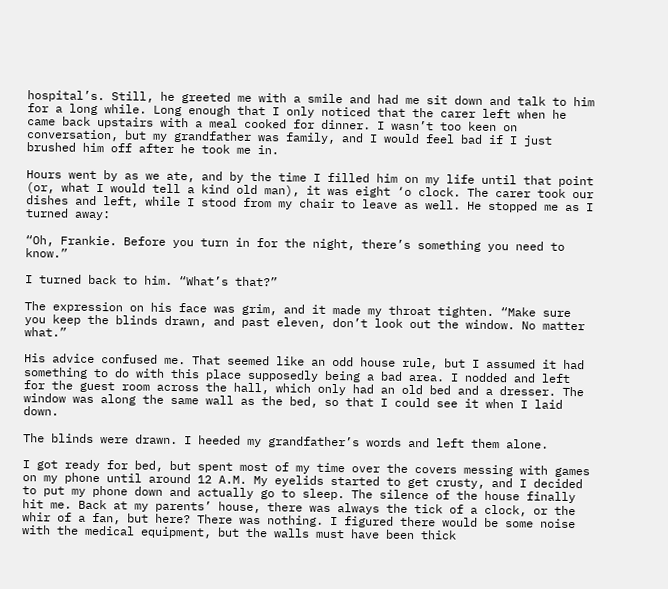hospital’s. Still, he greeted me with a smile and had me sit down and talk to him for a long while. Long enough that I only noticed that the carer left when he came back upstairs with a meal cooked for dinner. I wasn’t too keen on conversation, but my grandfather was family, and I would feel bad if I just brushed him off after he took me in.

Hours went by as we ate, and by the time I filled him on my life until that point (or, what I would tell a kind old man), it was eight ‘o clock. The carer took our dishes and left, while I stood from my chair to leave as well. He stopped me as I turned away:

“Oh, Frankie. Before you turn in for the night, there’s something you need to know.”

I turned back to him. “What’s that?”

The expression on his face was grim, and it made my throat tighten. “Make sure you keep the blinds drawn, and past eleven, don’t look out the window. No matter what.”

His advice confused me. That seemed like an odd house rule, but I assumed it had something to do with this place supposedly being a bad area. I nodded and left for the guest room across the hall, which only had an old bed and a dresser. The window was along the same wall as the bed, so that I could see it when I laid down.

The blinds were drawn. I heeded my grandfather’s words and left them alone.

I got ready for bed, but spent most of my time over the covers messing with games on my phone until around 12 A.M. My eyelids started to get crusty, and I decided to put my phone down and actually go to sleep. The silence of the house finally hit me. Back at my parents’ house, there was always the tick of a clock, or the whir of a fan, but here? There was nothing. I figured there would be some noise with the medical equipment, but the walls must have been thick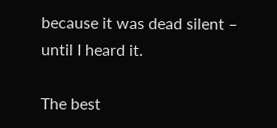because it was dead silent – until I heard it.

The best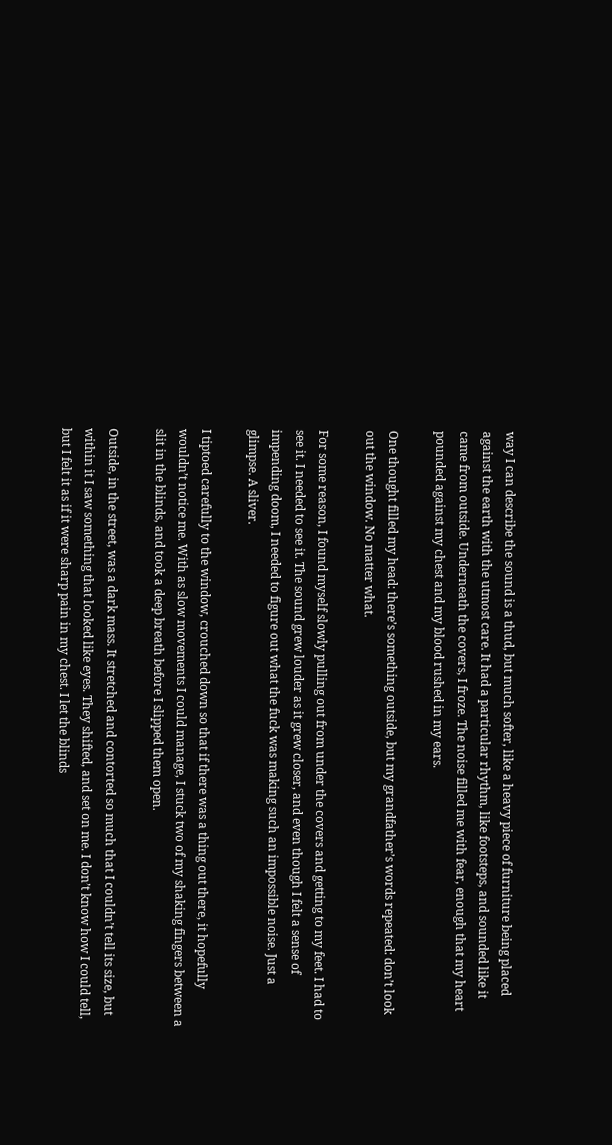way I can describe the sound is a thud, but much softer, like a heavy piece of furniture being placed against the earth with the utmost care. It had a particular rhythm, like footsteps, and sounded like it came from outside. Underneath the covers, I froze. The noise filled me with fear, enough that my heart pounded against my chest and my blood rushed in my ears.

One thought filled my head: there’s something outside, but my grandfather’s words repeated: don’t look out the window. No matter what.

For some reason, I found myself slowly pulling out from under the covers and getting to my feet. I had to see it. I needed to see it. The sound grew louder as it grew closer, and even though I felt a sense of impending doom, I needed to figure out what the fuck was making such an impossible noise. Just a glimpse. A sliver.

I tiptoed carefully to the window, crouched down so that if there was a thing out there, it hopefully wouldn’t notice me. With as slow movements I could manage, I stuck two of my shaking fingers between a slit in the blinds, and took a deep breath before I slipped them open.

Outside, in the street, was a dark mass. It stretched and contorted so much that I couldn’t tell its size, but within it I saw something that looked like eyes. They shifted, and set on me. I don’t know how I could tell, but I felt it as if it were sharp pain in my chest. I let the blinds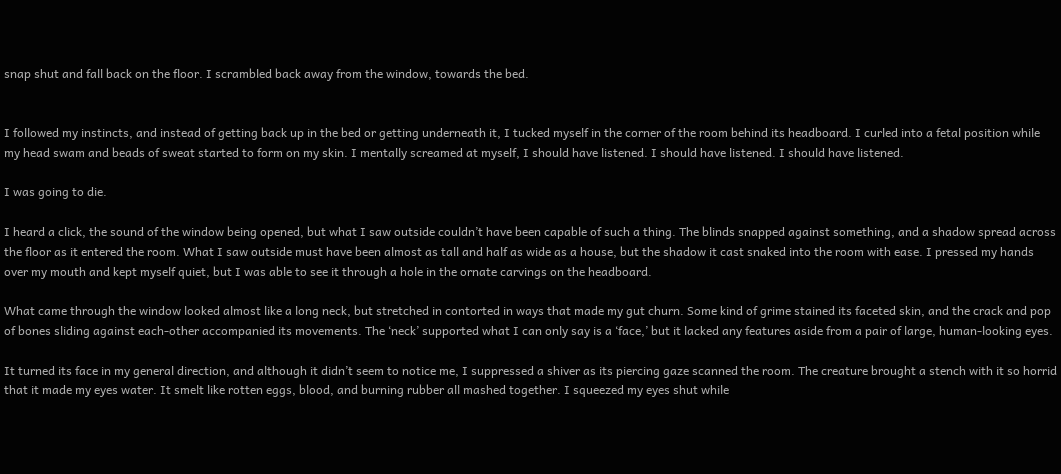snap shut and fall back on the floor. I scrambled back away from the window, towards the bed.


I followed my instincts, and instead of getting back up in the bed or getting underneath it, I tucked myself in the corner of the room behind its headboard. I curled into a fetal position while my head swam and beads of sweat started to form on my skin. I mentally screamed at myself, I should have listened. I should have listened. I should have listened.

I was going to die.

I heard a click, the sound of the window being opened, but what I saw outside couldn’t have been capable of such a thing. The blinds snapped against something, and a shadow spread across the floor as it entered the room. What I saw outside must have been almost as tall and half as wide as a house, but the shadow it cast snaked into the room with ease. I pressed my hands over my mouth and kept myself quiet, but I was able to see it through a hole in the ornate carvings on the headboard.

What came through the window looked almost like a long neck, but stretched in contorted in ways that made my gut churn. Some kind of grime stained its faceted skin, and the crack and pop of bones sliding against each-other accompanied its movements. The ‘neck’ supported what I can only say is a ‘face,’ but it lacked any features aside from a pair of large, human-looking eyes.

It turned its face in my general direction, and although it didn’t seem to notice me, I suppressed a shiver as its piercing gaze scanned the room. The creature brought a stench with it so horrid that it made my eyes water. It smelt like rotten eggs, blood, and burning rubber all mashed together. I squeezed my eyes shut while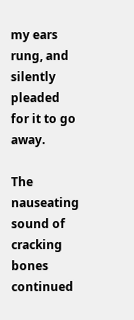my ears rung, and silently pleaded for it to go away.

The nauseating sound of cracking bones continued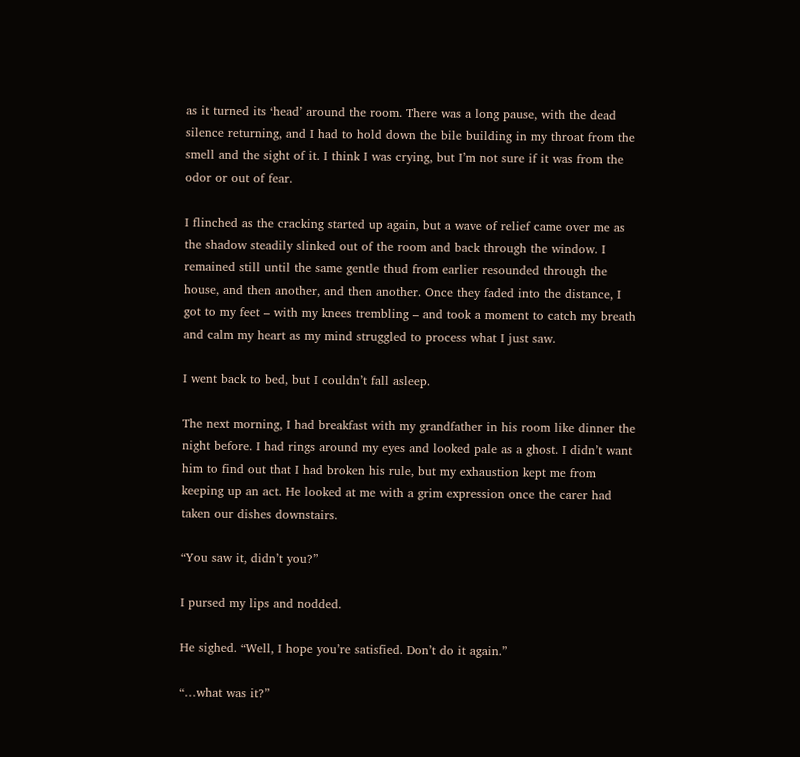as it turned its ‘head’ around the room. There was a long pause, with the dead silence returning, and I had to hold down the bile building in my throat from the smell and the sight of it. I think I was crying, but I’m not sure if it was from the odor or out of fear.

I flinched as the cracking started up again, but a wave of relief came over me as the shadow steadily slinked out of the room and back through the window. I remained still until the same gentle thud from earlier resounded through the house, and then another, and then another. Once they faded into the distance, I got to my feet – with my knees trembling – and took a moment to catch my breath and calm my heart as my mind struggled to process what I just saw.

I went back to bed, but I couldn’t fall asleep.

The next morning, I had breakfast with my grandfather in his room like dinner the night before. I had rings around my eyes and looked pale as a ghost. I didn’t want him to find out that I had broken his rule, but my exhaustion kept me from keeping up an act. He looked at me with a grim expression once the carer had taken our dishes downstairs.

“You saw it, didn’t you?”

I pursed my lips and nodded.

He sighed. “Well, I hope you’re satisfied. Don’t do it again.”

“…what was it?”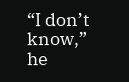“I don’t know,” he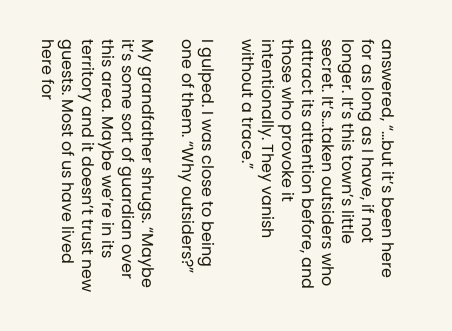answered, “…but it’s been here for as long as I have, if not longer. It’s this town’s little secret. It’s…taken outsiders who attract its attention before, and those who provoke it intentionally. They vanish without a trace.”

I gulped. I was close to being one of them. “Why outsiders?”

My grandfather shrugs. “Maybe it’s some sort of guardian over this area. Maybe we’re in its territory and it doesn’t trust new guests. Most of us have lived here for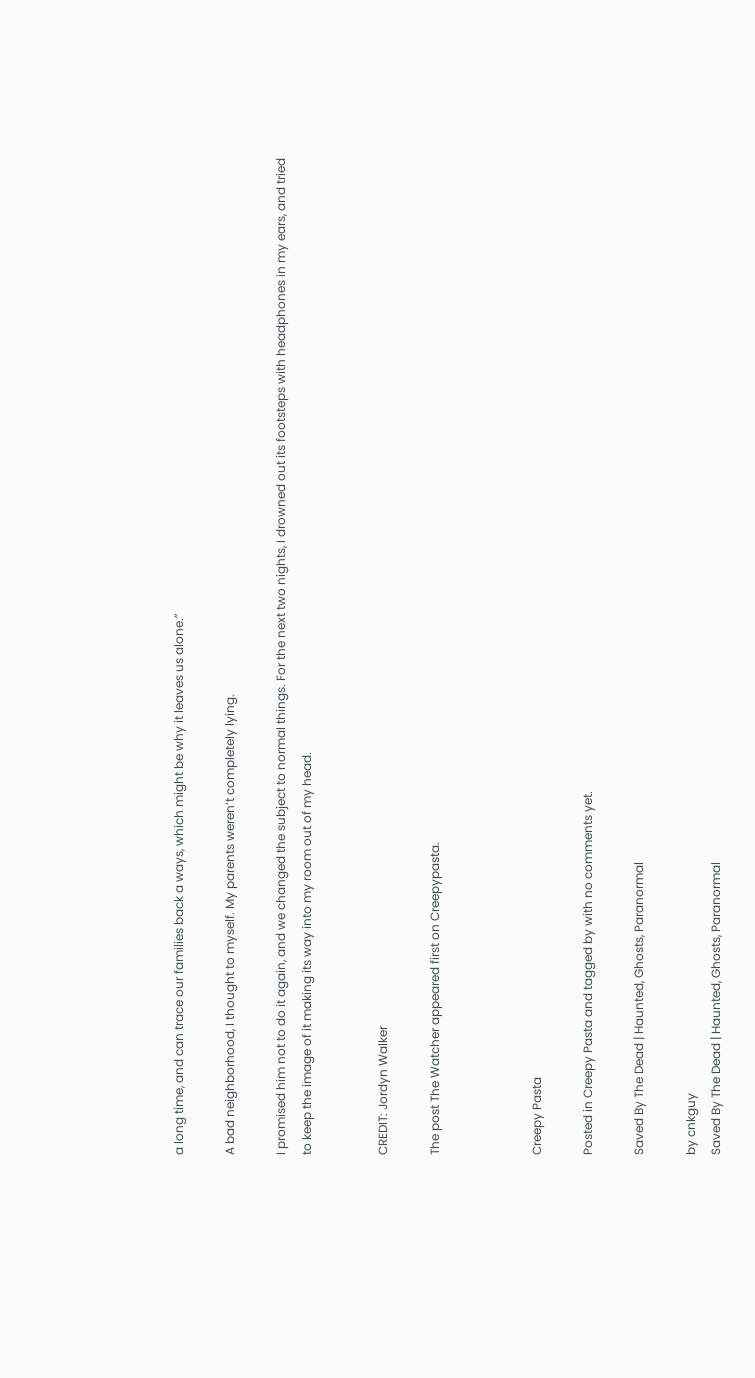a long time, and can trace our families back a ways, which might be why it leaves us alone.”

A bad neighborhood, I thought to myself. My parents weren’t completely lying.

I promised him not to do it again, and we changed the subject to normal things. For the next two nights, I drowned out its footsteps with headphones in my ears, and tried to keep the image of it making its way into my room out of my head.


CREDIT: Jordyn Walker

The post The Watcher appeared first on Creepypasta.



Creepy Pasta

Posted in Creepy Pasta and tagged by with no comments yet.

Saved By The Dead | Haunted, Ghosts, Paranormal

by cnkguy
Saved By The Dead | Haunted, Ghosts, Paranormal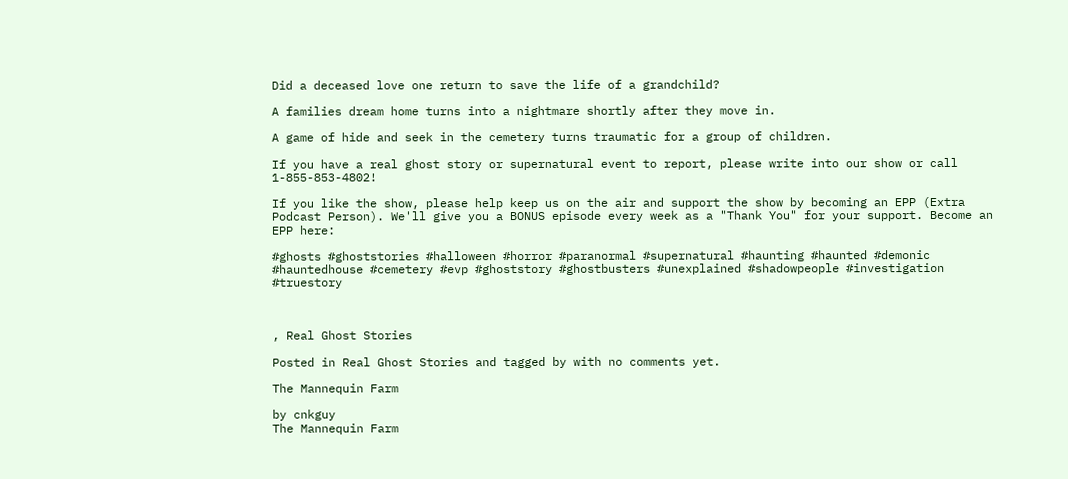Did a deceased love one return to save the life of a grandchild?

A families dream home turns into a nightmare shortly after they move in.

A game of hide and seek in the cemetery turns traumatic for a group of children.

If you have a real ghost story or supernatural event to report, please write into our show or call 1-855-853-4802!

If you like the show, please help keep us on the air and support the show by becoming an EPP (Extra Podcast Person). We'll give you a BONUS episode every week as a "Thank You" for your support. Become an EPP here:

#ghosts #ghoststories #halloween #horror #paranormal #supernatural #haunting #haunted #demonic #hauntedhouse #cemetery #evp #ghoststory #ghostbusters #unexplained #shadowpeople #investigation #truestory



, Real Ghost Stories

Posted in Real Ghost Stories and tagged by with no comments yet.

The Mannequin Farm

by cnkguy
The Mannequin Farm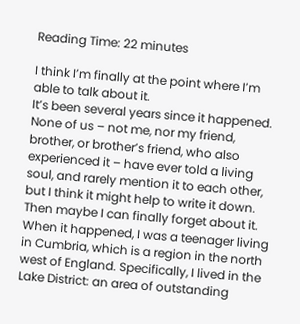Reading Time: 22 minutes

I think I’m finally at the point where I’m able to talk about it.
It’s been several years since it happened. None of us – not me, nor my friend, brother, or brother’s friend, who also experienced it – have ever told a living soul, and rarely mention it to each other, but I think it might help to write it down. Then maybe I can finally forget about it.
When it happened, I was a teenager living in Cumbria, which is a region in the north west of England. Specifically, I lived in the Lake District: an area of outstanding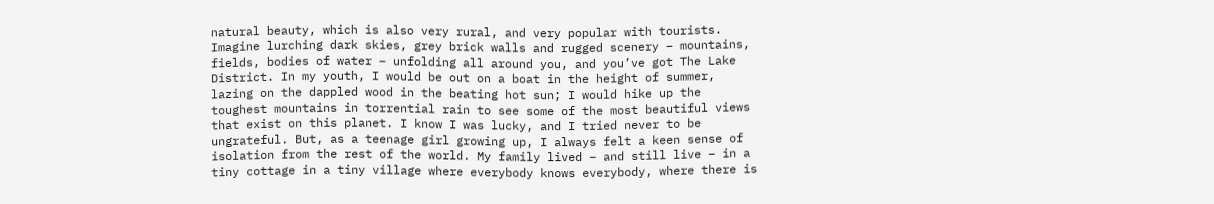natural beauty, which is also very rural, and very popular with tourists. Imagine lurching dark skies, grey brick walls and rugged scenery – mountains, fields, bodies of water – unfolding all around you, and you’ve got The Lake District. In my youth, I would be out on a boat in the height of summer, lazing on the dappled wood in the beating hot sun; I would hike up the toughest mountains in torrential rain to see some of the most beautiful views that exist on this planet. I know I was lucky, and I tried never to be ungrateful. But, as a teenage girl growing up, I always felt a keen sense of isolation from the rest of the world. My family lived – and still live – in a tiny cottage in a tiny village where everybody knows everybody, where there is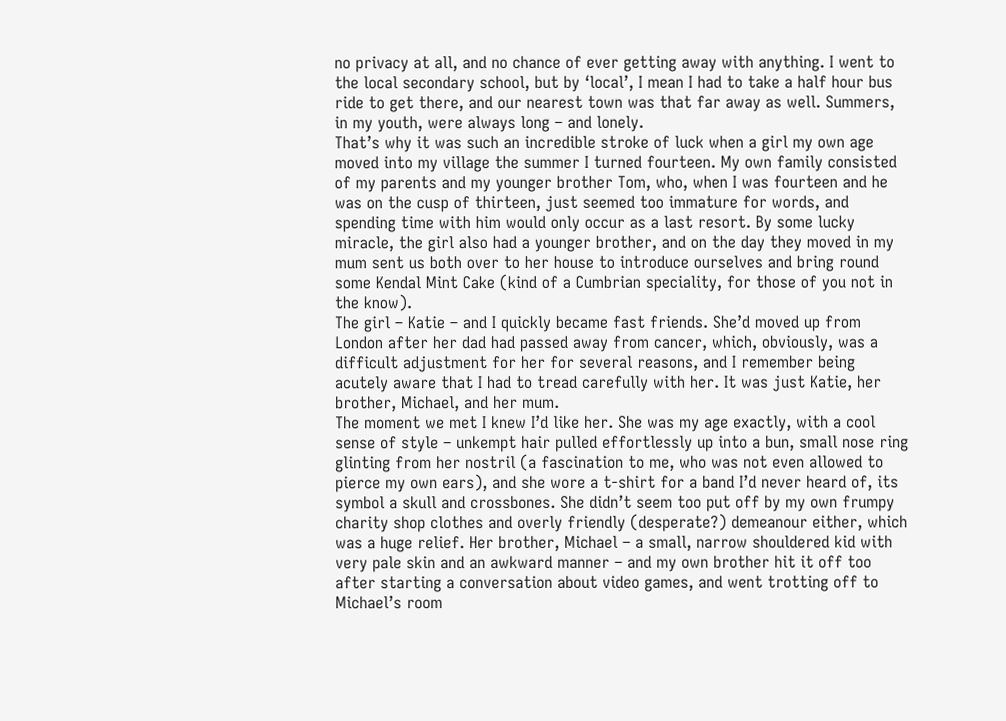no privacy at all, and no chance of ever getting away with anything. I went to the local secondary school, but by ‘local’, I mean I had to take a half hour bus ride to get there, and our nearest town was that far away as well. Summers, in my youth, were always long – and lonely.
That’s why it was such an incredible stroke of luck when a girl my own age moved into my village the summer I turned fourteen. My own family consisted of my parents and my younger brother Tom, who, when I was fourteen and he was on the cusp of thirteen, just seemed too immature for words, and spending time with him would only occur as a last resort. By some lucky miracle, the girl also had a younger brother, and on the day they moved in my mum sent us both over to her house to introduce ourselves and bring round some Kendal Mint Cake (kind of a Cumbrian speciality, for those of you not in the know).
The girl – Katie – and I quickly became fast friends. She’d moved up from London after her dad had passed away from cancer, which, obviously, was a difficult adjustment for her for several reasons, and I remember being acutely aware that I had to tread carefully with her. It was just Katie, her brother, Michael, and her mum.
The moment we met I knew I’d like her. She was my age exactly, with a cool sense of style – unkempt hair pulled effortlessly up into a bun, small nose ring glinting from her nostril (a fascination to me, who was not even allowed to pierce my own ears), and she wore a t-shirt for a band I’d never heard of, its symbol a skull and crossbones. She didn’t seem too put off by my own frumpy charity shop clothes and overly friendly (desperate?) demeanour either, which was a huge relief. Her brother, Michael – a small, narrow shouldered kid with very pale skin and an awkward manner – and my own brother hit it off too after starting a conversation about video games, and went trotting off to Michael’s room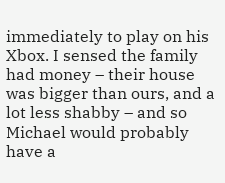immediately to play on his Xbox. I sensed the family had money – their house was bigger than ours, and a lot less shabby – and so Michael would probably have a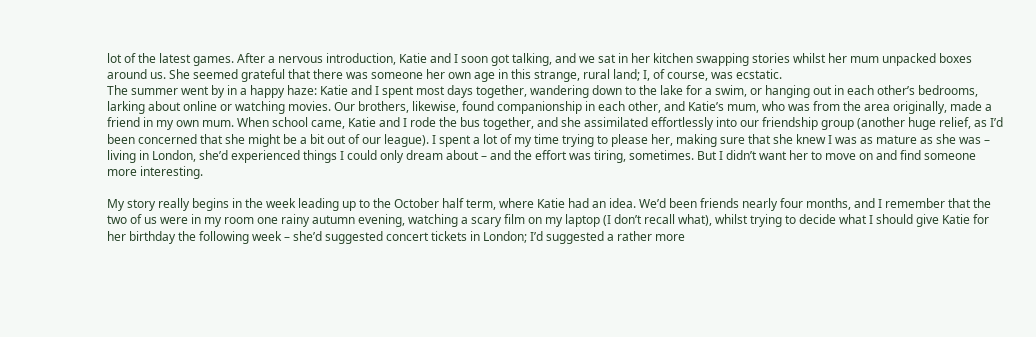lot of the latest games. After a nervous introduction, Katie and I soon got talking, and we sat in her kitchen swapping stories whilst her mum unpacked boxes around us. She seemed grateful that there was someone her own age in this strange, rural land; I, of course, was ecstatic.
The summer went by in a happy haze: Katie and I spent most days together, wandering down to the lake for a swim, or hanging out in each other’s bedrooms, larking about online or watching movies. Our brothers, likewise, found companionship in each other, and Katie’s mum, who was from the area originally, made a friend in my own mum. When school came, Katie and I rode the bus together, and she assimilated effortlessly into our friendship group (another huge relief, as I’d been concerned that she might be a bit out of our league). I spent a lot of my time trying to please her, making sure that she knew I was as mature as she was – living in London, she’d experienced things I could only dream about – and the effort was tiring, sometimes. But I didn’t want her to move on and find someone more interesting.

My story really begins in the week leading up to the October half term, where Katie had an idea. We’d been friends nearly four months, and I remember that the two of us were in my room one rainy autumn evening, watching a scary film on my laptop (I don’t recall what), whilst trying to decide what I should give Katie for her birthday the following week – she’d suggested concert tickets in London; I’d suggested a rather more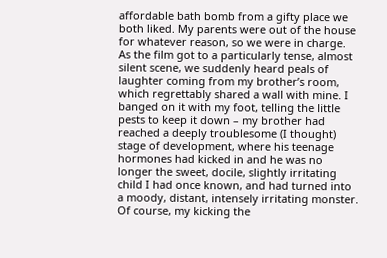affordable bath bomb from a gifty place we both liked. My parents were out of the house for whatever reason, so we were in charge. As the film got to a particularly tense, almost silent scene, we suddenly heard peals of laughter coming from my brother’s room, which regrettably shared a wall with mine. I banged on it with my foot, telling the little pests to keep it down – my brother had reached a deeply troublesome (I thought) stage of development, where his teenage hormones had kicked in and he was no longer the sweet, docile, slightly irritating child I had once known, and had turned into a moody, distant, intensely irritating monster. Of course, my kicking the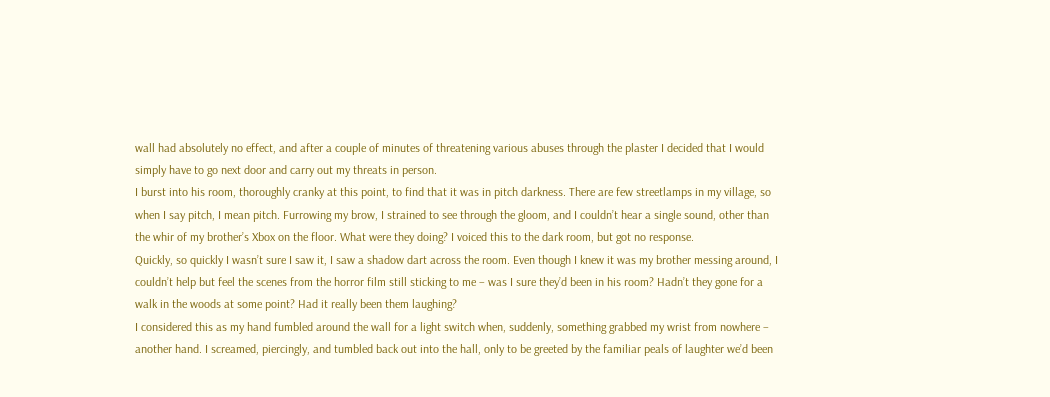wall had absolutely no effect, and after a couple of minutes of threatening various abuses through the plaster I decided that I would simply have to go next door and carry out my threats in person.
I burst into his room, thoroughly cranky at this point, to find that it was in pitch darkness. There are few streetlamps in my village, so when I say pitch, I mean pitch. Furrowing my brow, I strained to see through the gloom, and I couldn’t hear a single sound, other than the whir of my brother’s Xbox on the floor. What were they doing? I voiced this to the dark room, but got no response.
Quickly, so quickly I wasn’t sure I saw it, I saw a shadow dart across the room. Even though I knew it was my brother messing around, I couldn’t help but feel the scenes from the horror film still sticking to me – was I sure they’d been in his room? Hadn’t they gone for a walk in the woods at some point? Had it really been them laughing?
I considered this as my hand fumbled around the wall for a light switch when, suddenly, something grabbed my wrist from nowhere – another hand. I screamed, piercingly, and tumbled back out into the hall, only to be greeted by the familiar peals of laughter we’d been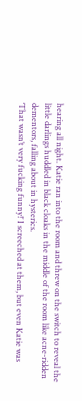hearing all night. Katie ran into the room and threw on the switch to reveal the little darlings huddled in black cloaks in the middle of the room like acne-ridden dementors, falling about in hysterics.
‘That wasn’t very fucking funny!’ I screeched at them, but even Katie was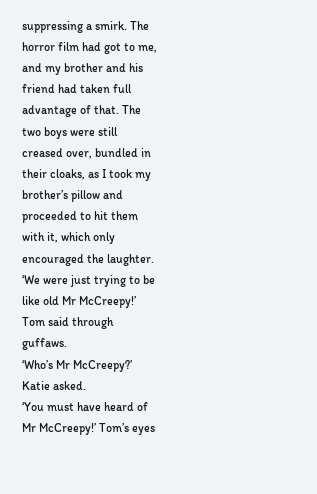suppressing a smirk. The horror film had got to me, and my brother and his friend had taken full advantage of that. The two boys were still creased over, bundled in their cloaks, as I took my brother’s pillow and proceeded to hit them with it, which only encouraged the laughter.
‘We were just trying to be like old Mr McCreepy!’ Tom said through guffaws.
‘Who’s Mr McCreepy?’ Katie asked.
‘You must have heard of Mr McCreepy!’ Tom’s eyes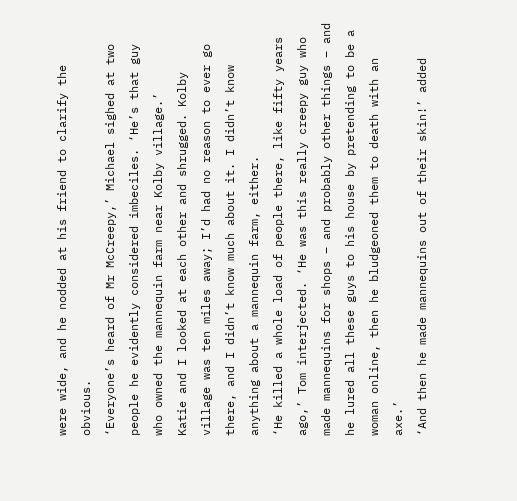were wide, and he nodded at his friend to clarify the obvious.
‘Everyone’s heard of Mr McCreepy,’ Michael sighed at two people he evidently considered imbeciles. ‘He’s that guy who owned the mannequin farm near Kolby village.’
Katie and I looked at each other and shrugged. Kolby village was ten miles away; I’d had no reason to ever go there, and I didn’t know much about it. I didn’t know anything about a mannequin farm, either.
‘He killed a whole load of people there, like fifty years ago,’ Tom interjected. ‘He was this really creepy guy who made mannequins for shops – and probably other things – and he lured all these guys to his house by pretending to be a woman online, then he bludgeoned them to death with an axe.’
‘And then he made mannequins out of their skin!’ added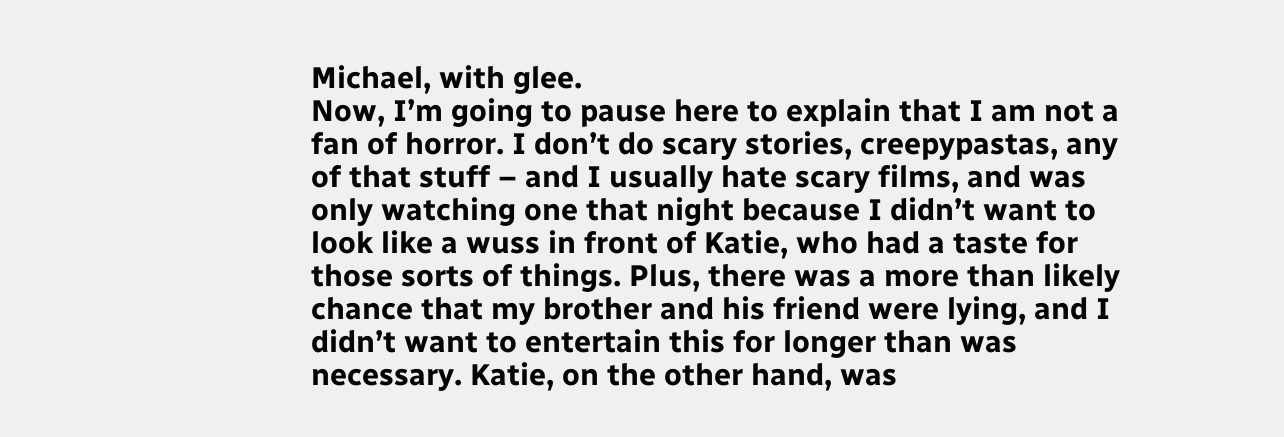Michael, with glee.
Now, I’m going to pause here to explain that I am not a fan of horror. I don’t do scary stories, creepypastas, any of that stuff – and I usually hate scary films, and was only watching one that night because I didn’t want to look like a wuss in front of Katie, who had a taste for those sorts of things. Plus, there was a more than likely chance that my brother and his friend were lying, and I didn’t want to entertain this for longer than was necessary. Katie, on the other hand, was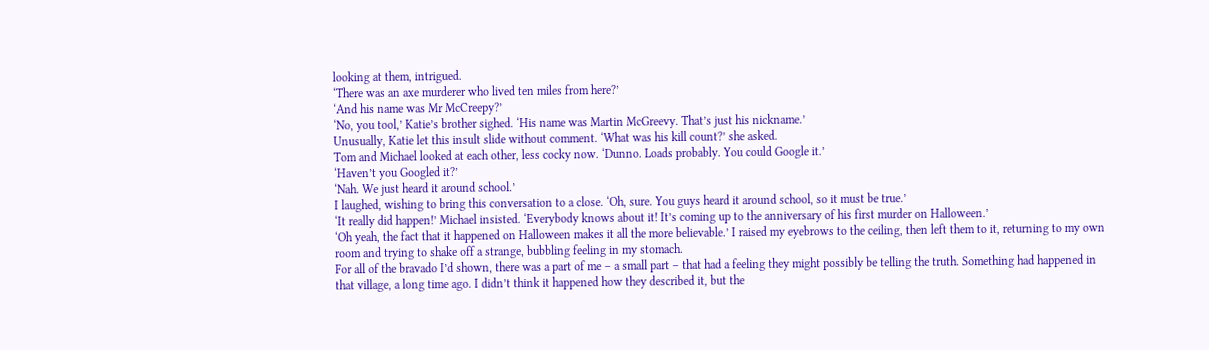looking at them, intrigued.
‘There was an axe murderer who lived ten miles from here?’
‘And his name was Mr McCreepy?’
‘No, you tool,’ Katie’s brother sighed. ‘His name was Martin McGreevy. That’s just his nickname.’
Unusually, Katie let this insult slide without comment. ‘What was his kill count?’ she asked.
Tom and Michael looked at each other, less cocky now. ‘Dunno. Loads probably. You could Google it.’
‘Haven’t you Googled it?’
‘Nah. We just heard it around school.’
I laughed, wishing to bring this conversation to a close. ‘Oh, sure. You guys heard it around school, so it must be true.’
‘It really did happen!’ Michael insisted. ‘Everybody knows about it! It’s coming up to the anniversary of his first murder on Halloween.’
‘Oh yeah, the fact that it happened on Halloween makes it all the more believable.’ I raised my eyebrows to the ceiling, then left them to it, returning to my own room and trying to shake off a strange, bubbling feeling in my stomach.
For all of the bravado I’d shown, there was a part of me – a small part – that had a feeling they might possibly be telling the truth. Something had happened in that village, a long time ago. I didn’t think it happened how they described it, but the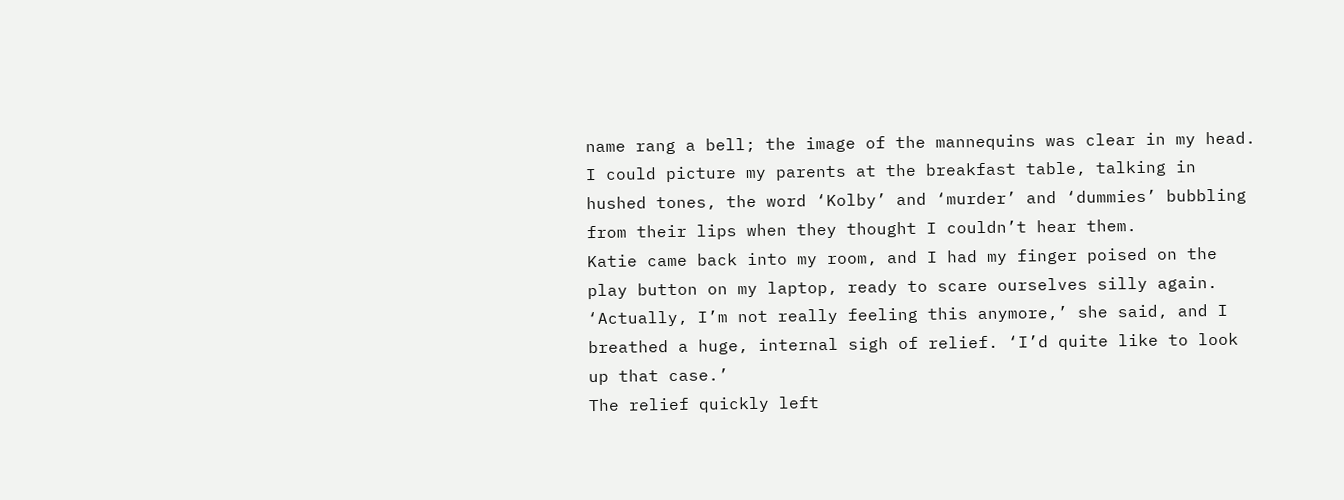name rang a bell; the image of the mannequins was clear in my head. I could picture my parents at the breakfast table, talking in hushed tones, the word ‘Kolby’ and ‘murder’ and ‘dummies’ bubbling from their lips when they thought I couldn’t hear them.
Katie came back into my room, and I had my finger poised on the play button on my laptop, ready to scare ourselves silly again.
‘Actually, I’m not really feeling this anymore,’ she said, and I breathed a huge, internal sigh of relief. ‘I’d quite like to look up that case.’
The relief quickly left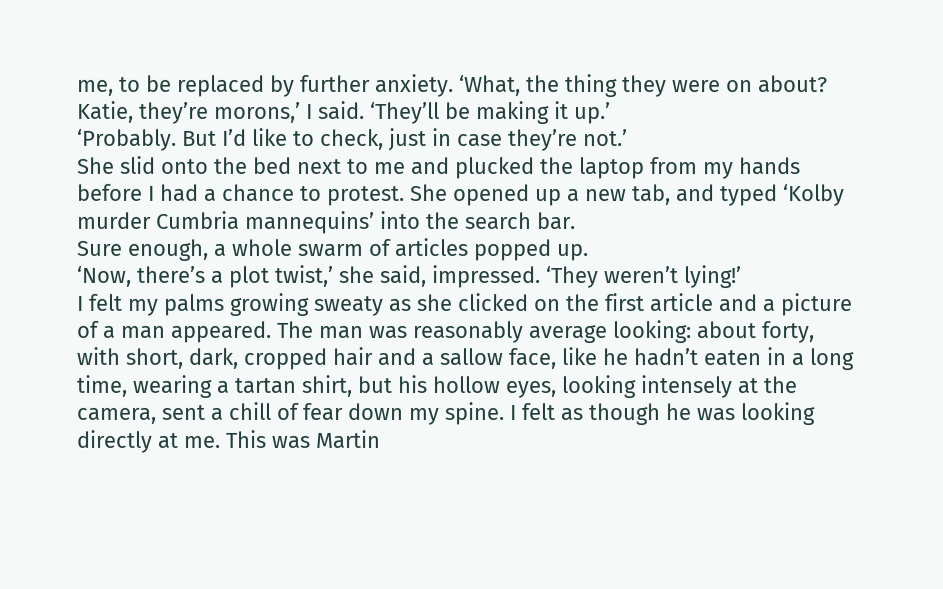me, to be replaced by further anxiety. ‘What, the thing they were on about? Katie, they’re morons,’ I said. ‘They’ll be making it up.’
‘Probably. But I’d like to check, just in case they’re not.’
She slid onto the bed next to me and plucked the laptop from my hands before I had a chance to protest. She opened up a new tab, and typed ‘Kolby murder Cumbria mannequins’ into the search bar.
Sure enough, a whole swarm of articles popped up.
‘Now, there’s a plot twist,’ she said, impressed. ‘They weren’t lying!’
I felt my palms growing sweaty as she clicked on the first article and a picture of a man appeared. The man was reasonably average looking: about forty, with short, dark, cropped hair and a sallow face, like he hadn’t eaten in a long time, wearing a tartan shirt, but his hollow eyes, looking intensely at the camera, sent a chill of fear down my spine. I felt as though he was looking directly at me. This was Martin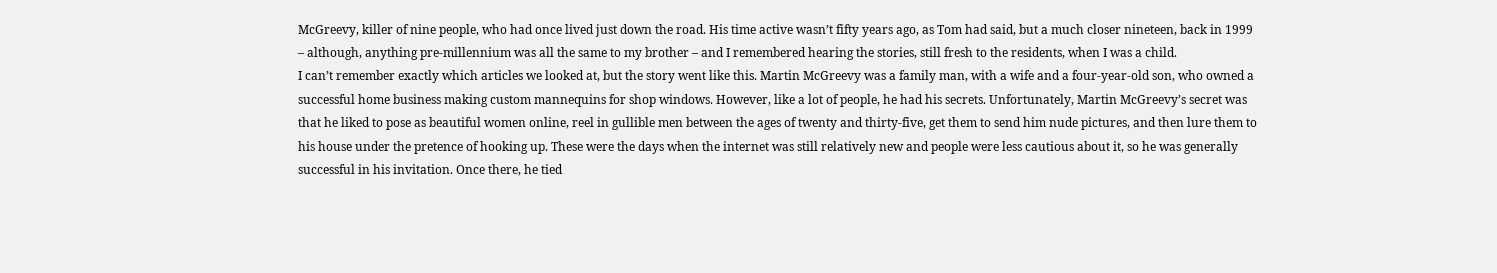McGreevy, killer of nine people, who had once lived just down the road. His time active wasn’t fifty years ago, as Tom had said, but a much closer nineteen, back in 1999 – although, anything pre-millennium was all the same to my brother – and I remembered hearing the stories, still fresh to the residents, when I was a child.
I can’t remember exactly which articles we looked at, but the story went like this. Martin McGreevy was a family man, with a wife and a four-year-old son, who owned a successful home business making custom mannequins for shop windows. However, like a lot of people, he had his secrets. Unfortunately, Martin McGreevy’s secret was that he liked to pose as beautiful women online, reel in gullible men between the ages of twenty and thirty-five, get them to send him nude pictures, and then lure them to his house under the pretence of hooking up. These were the days when the internet was still relatively new and people were less cautious about it, so he was generally successful in his invitation. Once there, he tied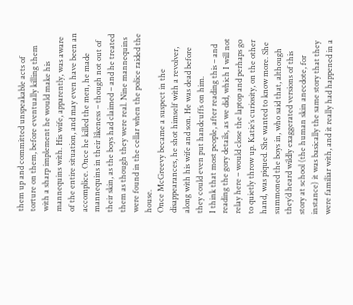them up and committed unspeakable acts of torture on them, before eventually killing them with a sharp implement he would make his mannequins with. His wife, apparently, was aware of the entire situation, and may even have been an accomplice. Once he killed the men, he made mannequins in their likeness – though not out of their skin, as the boys had claimed – and he treated them as though they were real. Nine mannequins were found in the cellar when the police raided the house.
Once McGreevy became a suspect in the disappearances, he shot himself with a revolver, along with his wife and son. He was dead before they could even put handcuffs on him.
I think that most people, after reading this – and reading the gory details, as we did, which I will not relay here – would close the laptop and perhaps go to quietly throw up. Katie’s curiosity, on the other hand, was piqued. She wanted to know more. She summoned the boys in, who said that, although they’d heard wildly exaggerated versions of this story at school (the human skin anecdote, for instance) it was basically the same story that they were familiar with, and it really had happened in a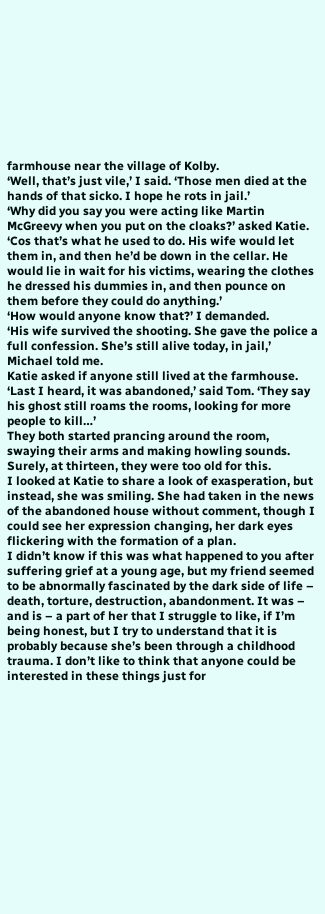farmhouse near the village of Kolby.
‘Well, that’s just vile,’ I said. ‘Those men died at the hands of that sicko. I hope he rots in jail.’
‘Why did you say you were acting like Martin McGreevy when you put on the cloaks?’ asked Katie.
‘Cos that’s what he used to do. His wife would let them in, and then he’d be down in the cellar. He would lie in wait for his victims, wearing the clothes he dressed his dummies in, and then pounce on them before they could do anything.’
‘How would anyone know that?’ I demanded.
‘His wife survived the shooting. She gave the police a full confession. She’s still alive today, in jail,’ Michael told me.
Katie asked if anyone still lived at the farmhouse.
‘Last I heard, it was abandoned,’ said Tom. ‘They say his ghost still roams the rooms, looking for more people to kill…’
They both started prancing around the room, swaying their arms and making howling sounds. Surely, at thirteen, they were too old for this.
I looked at Katie to share a look of exasperation, but instead, she was smiling. She had taken in the news of the abandoned house without comment, though I could see her expression changing, her dark eyes flickering with the formation of a plan.
I didn’t know if this was what happened to you after suffering grief at a young age, but my friend seemed to be abnormally fascinated by the dark side of life – death, torture, destruction, abandonment. It was – and is – a part of her that I struggle to like, if I’m being honest, but I try to understand that it is probably because she’s been through a childhood trauma. I don’t like to think that anyone could be interested in these things just for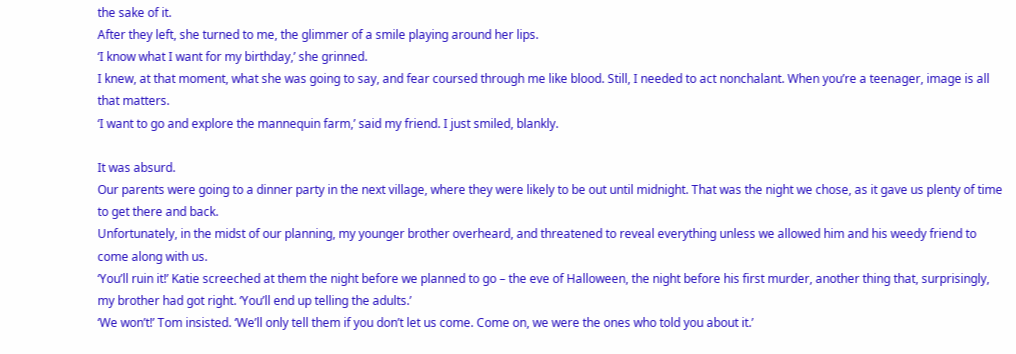the sake of it.
After they left, she turned to me, the glimmer of a smile playing around her lips.
‘I know what I want for my birthday,’ she grinned.
I knew, at that moment, what she was going to say, and fear coursed through me like blood. Still, I needed to act nonchalant. When you’re a teenager, image is all that matters.
‘I want to go and explore the mannequin farm,’ said my friend. I just smiled, blankly.

It was absurd.
Our parents were going to a dinner party in the next village, where they were likely to be out until midnight. That was the night we chose, as it gave us plenty of time to get there and back.
Unfortunately, in the midst of our planning, my younger brother overheard, and threatened to reveal everything unless we allowed him and his weedy friend to come along with us.
‘You’ll ruin it!’ Katie screeched at them the night before we planned to go – the eve of Halloween, the night before his first murder, another thing that, surprisingly, my brother had got right. ‘You’ll end up telling the adults.’
‘We won’t!’ Tom insisted. ‘We’ll only tell them if you don’t let us come. Come on, we were the ones who told you about it.’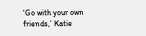‘Go with your own friends,’ Katie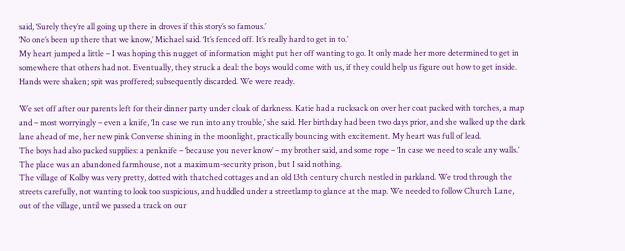said, ‘Surely they’re all going up there in droves if this story’s so famous.’
‘No one’s been up there that we know,’ Michael said. ‘It’s fenced off. It’s really hard to get in to.’
My heart jumped a little – I was hoping this nugget of information might put her off wanting to go. It only made her more determined to get in somewhere that others had not. Eventually, they struck a deal: the boys would come with us, if they could help us figure out how to get inside. Hands were shaken; spit was proffered; subsequently discarded. We were ready.

We set off after our parents left for their dinner party under cloak of darkness. Katie had a rucksack on over her coat packed with torches, a map and – most worryingly – even a knife, ‘In case we run into any trouble,’ she said. Her birthday had been two days prior, and she walked up the dark lane ahead of me, her new pink Converse shining in the moonlight, practically bouncing with excitement. My heart was full of lead.
The boys had also packed supplies: a penknife – ‘because you never know’ – my brother said, and some rope – ‘In case we need to scale any walls.’ The place was an abandoned farmhouse, not a maximum-security prison, but I said nothing.
The village of Kolby was very pretty, dotted with thatched cottages and an old 13th century church nestled in parkland. We trod through the streets carefully, not wanting to look too suspicious, and huddled under a streetlamp to glance at the map. We needed to follow Church Lane, out of the village, until we passed a track on our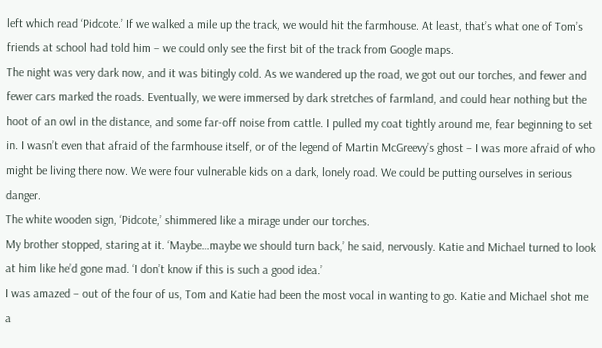left which read ‘Pidcote.’ If we walked a mile up the track, we would hit the farmhouse. At least, that’s what one of Tom’s friends at school had told him – we could only see the first bit of the track from Google maps.
The night was very dark now, and it was bitingly cold. As we wandered up the road, we got out our torches, and fewer and fewer cars marked the roads. Eventually, we were immersed by dark stretches of farmland, and could hear nothing but the hoot of an owl in the distance, and some far-off noise from cattle. I pulled my coat tightly around me, fear beginning to set in. I wasn’t even that afraid of the farmhouse itself, or of the legend of Martin McGreevy’s ghost – I was more afraid of who might be living there now. We were four vulnerable kids on a dark, lonely road. We could be putting ourselves in serious danger.
The white wooden sign, ‘Pidcote,’ shimmered like a mirage under our torches.
My brother stopped, staring at it. ‘Maybe…maybe we should turn back,’ he said, nervously. Katie and Michael turned to look at him like he’d gone mad. ‘I don’t know if this is such a good idea.’
I was amazed – out of the four of us, Tom and Katie had been the most vocal in wanting to go. Katie and Michael shot me a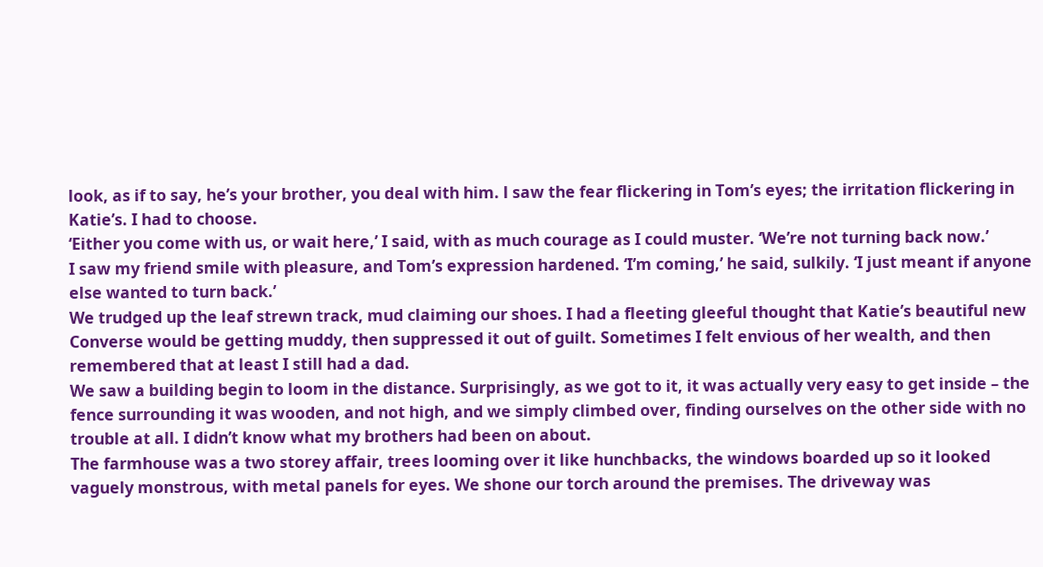look, as if to say, he’s your brother, you deal with him. l saw the fear flickering in Tom’s eyes; the irritation flickering in Katie’s. I had to choose.
‘Either you come with us, or wait here,’ I said, with as much courage as I could muster. ‘We’re not turning back now.’
I saw my friend smile with pleasure, and Tom’s expression hardened. ‘I’m coming,’ he said, sulkily. ‘I just meant if anyone else wanted to turn back.’
We trudged up the leaf strewn track, mud claiming our shoes. I had a fleeting gleeful thought that Katie’s beautiful new Converse would be getting muddy, then suppressed it out of guilt. Sometimes I felt envious of her wealth, and then remembered that at least I still had a dad.
We saw a building begin to loom in the distance. Surprisingly, as we got to it, it was actually very easy to get inside – the fence surrounding it was wooden, and not high, and we simply climbed over, finding ourselves on the other side with no trouble at all. I didn’t know what my brothers had been on about.
The farmhouse was a two storey affair, trees looming over it like hunchbacks, the windows boarded up so it looked vaguely monstrous, with metal panels for eyes. We shone our torch around the premises. The driveway was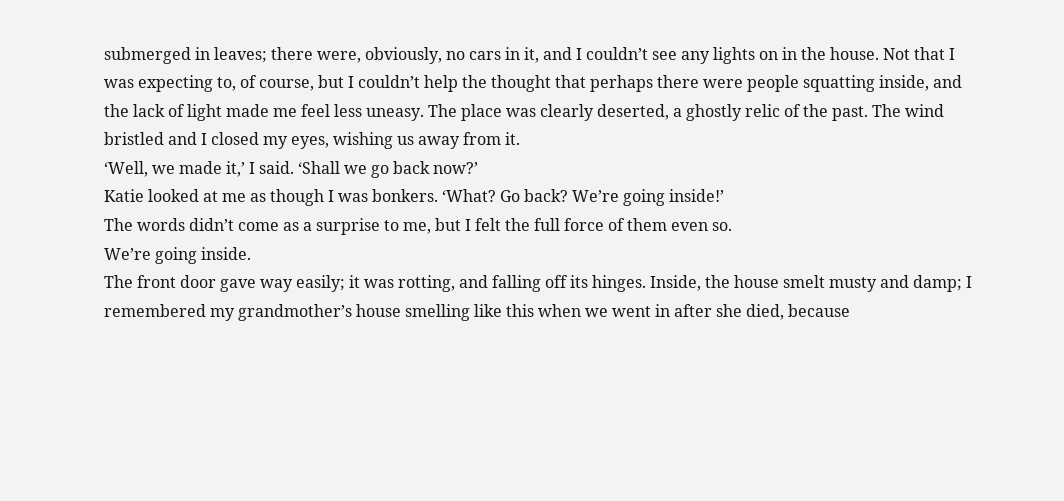submerged in leaves; there were, obviously, no cars in it, and I couldn’t see any lights on in the house. Not that I was expecting to, of course, but I couldn’t help the thought that perhaps there were people squatting inside, and the lack of light made me feel less uneasy. The place was clearly deserted, a ghostly relic of the past. The wind bristled and I closed my eyes, wishing us away from it.
‘Well, we made it,’ I said. ‘Shall we go back now?’
Katie looked at me as though I was bonkers. ‘What? Go back? We’re going inside!’
The words didn’t come as a surprise to me, but I felt the full force of them even so.
We’re going inside.
The front door gave way easily; it was rotting, and falling off its hinges. Inside, the house smelt musty and damp; I remembered my grandmother’s house smelling like this when we went in after she died, because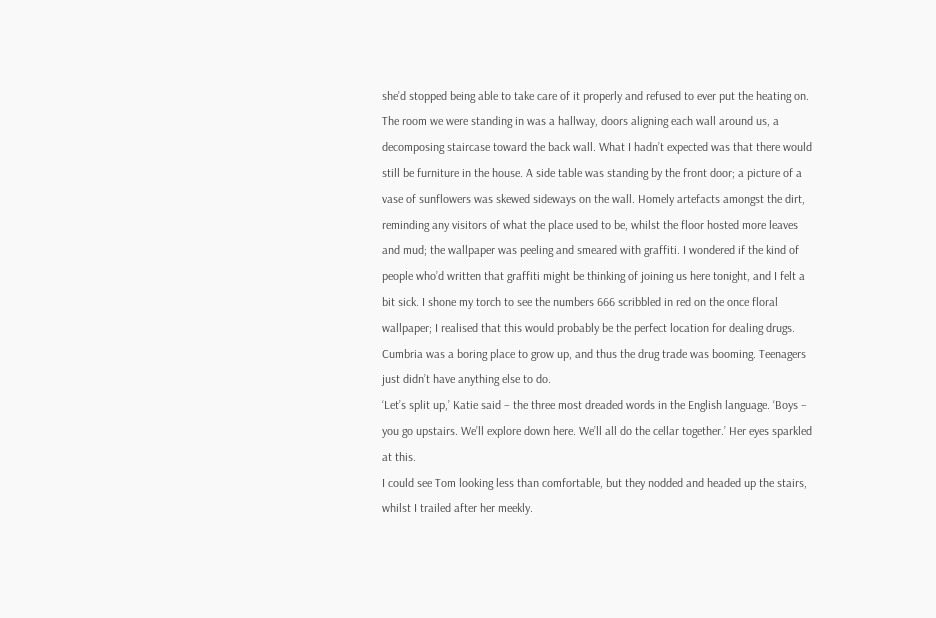she’d stopped being able to take care of it properly and refused to ever put the heating on. The room we were standing in was a hallway, doors aligning each wall around us, a decomposing staircase toward the back wall. What I hadn’t expected was that there would still be furniture in the house. A side table was standing by the front door; a picture of a vase of sunflowers was skewed sideways on the wall. Homely artefacts amongst the dirt, reminding any visitors of what the place used to be, whilst the floor hosted more leaves and mud; the wallpaper was peeling and smeared with graffiti. I wondered if the kind of people who’d written that graffiti might be thinking of joining us here tonight, and I felt a bit sick. I shone my torch to see the numbers 666 scribbled in red on the once floral wallpaper; I realised that this would probably be the perfect location for dealing drugs. Cumbria was a boring place to grow up, and thus the drug trade was booming. Teenagers just didn’t have anything else to do.
‘Let’s split up,’ Katie said – the three most dreaded words in the English language. ‘Boys – you go upstairs. We’ll explore down here. We’ll all do the cellar together.’ Her eyes sparkled at this.
I could see Tom looking less than comfortable, but they nodded and headed up the stairs, whilst I trailed after her meekly.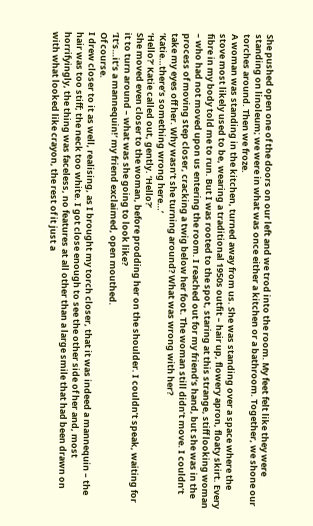She pushed open one of the doors on our left and we trod into the room. My feet felt like they were standing on linoleum; we were in what was once either a kitchen or a bathroom. Together, we shone our torches around. Then we froze.
A woman was standing in the kitchen, turned away from us. She was standing over a space where the stove most likely used to be, wearing a traditional 1950s outfit – hair up, flowery apron, floaty skirt. Every fibre in my body told me to run. But I was rooted to the spot, staring at this strange, stiff looking woman – who had not moved upon us entering the room. I reached out for my friend’s hand, but she was in the process of moving step closer, cracking a twig below her foot. The woman still didn’t move. I couldn’t take my eyes off her. Why wasn’t she turning around? What was wrong with her?
‘Katie…there’s something wrong here…’
‘Hello?’ Katie called out, gently. ‘Hello?’
She moved even closer to the woman, before prodding her on the shoulder. I couldn’t speak, waiting for it to turn around – what was she going to look like?
‘It’s…it’s a mannequin!’ my friend exclaimed, open mouthed.
Of course.
I drew closer to it as well, realising, as I brought my torch closer, that it was indeed a mannequin – the hair was too stiff; the neck too white. I got close enough to see the other side of her and, most horrifyingly, the thing was faceless, no features at all other than a large smile that had been drawn on with what looked like crayon, the rest of it just a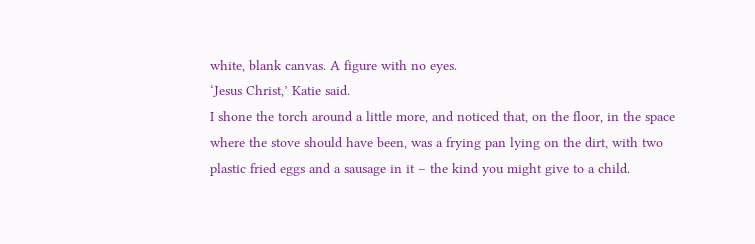white, blank canvas. A figure with no eyes.
‘Jesus Christ,’ Katie said.
I shone the torch around a little more, and noticed that, on the floor, in the space where the stove should have been, was a frying pan lying on the dirt, with two plastic fried eggs and a sausage in it – the kind you might give to a child.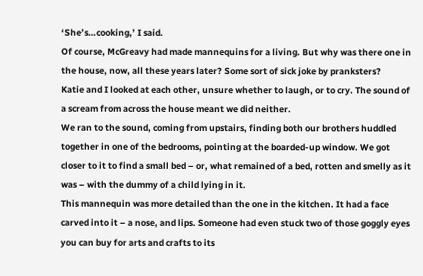‘She’s…cooking,’ I said.
Of course, McGreavy had made mannequins for a living. But why was there one in the house, now, all these years later? Some sort of sick joke by pranksters?
Katie and I looked at each other, unsure whether to laugh, or to cry. The sound of a scream from across the house meant we did neither.
We ran to the sound, coming from upstairs, finding both our brothers huddled together in one of the bedrooms, pointing at the boarded-up window. We got closer to it to find a small bed – or, what remained of a bed, rotten and smelly as it was – with the dummy of a child lying in it.
This mannequin was more detailed than the one in the kitchen. It had a face carved into it – a nose, and lips. Someone had even stuck two of those goggly eyes you can buy for arts and crafts to its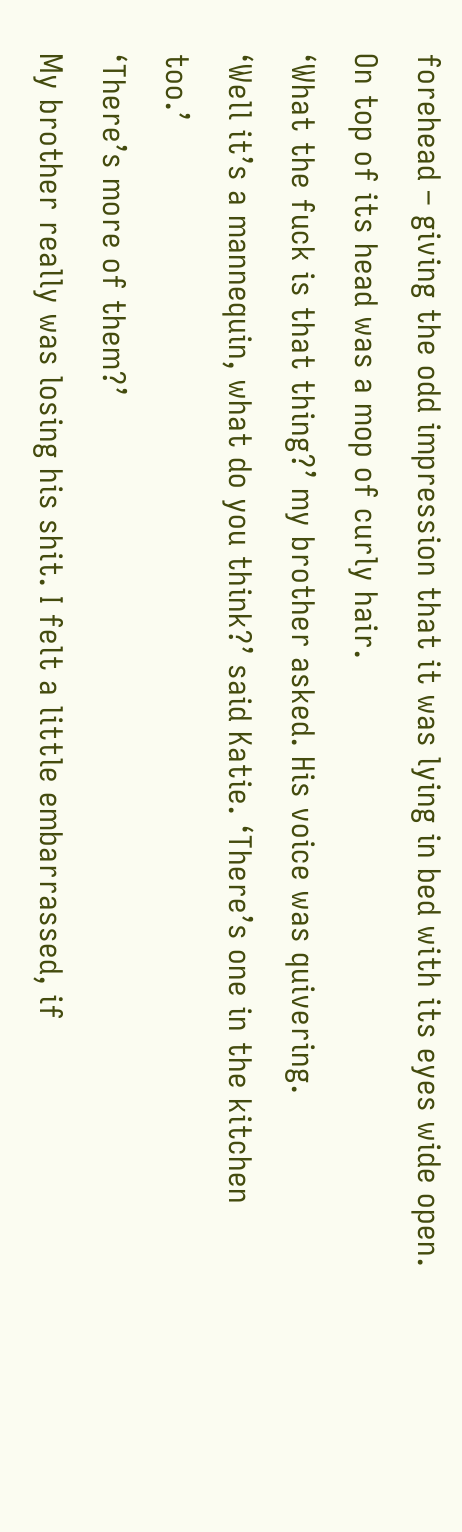forehead – giving the odd impression that it was lying in bed with its eyes wide open. On top of its head was a mop of curly hair.
‘What the fuck is that thing?’ my brother asked. His voice was quivering.
‘Well it’s a mannequin, what do you think?’ said Katie. ‘There’s one in the kitchen too.’
‘There’s more of them?’
My brother really was losing his shit. I felt a little embarrassed, if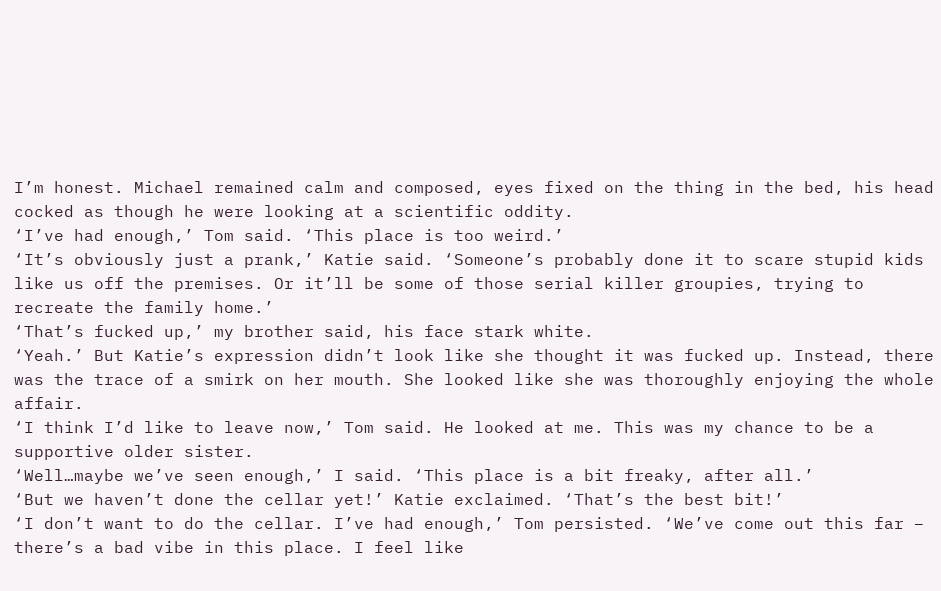I’m honest. Michael remained calm and composed, eyes fixed on the thing in the bed, his head cocked as though he were looking at a scientific oddity.
‘I’ve had enough,’ Tom said. ‘This place is too weird.’
‘It’s obviously just a prank,’ Katie said. ‘Someone’s probably done it to scare stupid kids like us off the premises. Or it’ll be some of those serial killer groupies, trying to recreate the family home.’
‘That’s fucked up,’ my brother said, his face stark white.
‘Yeah.’ But Katie’s expression didn’t look like she thought it was fucked up. Instead, there was the trace of a smirk on her mouth. She looked like she was thoroughly enjoying the whole affair.
‘I think I’d like to leave now,’ Tom said. He looked at me. This was my chance to be a supportive older sister.
‘Well…maybe we’ve seen enough,’ I said. ‘This place is a bit freaky, after all.’
‘But we haven’t done the cellar yet!’ Katie exclaimed. ‘That’s the best bit!’
‘I don’t want to do the cellar. I’ve had enough,’ Tom persisted. ‘We’ve come out this far – there’s a bad vibe in this place. I feel like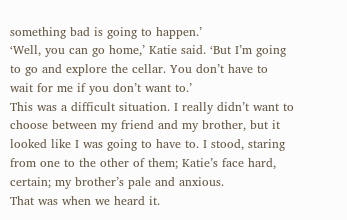something bad is going to happen.’
‘Well, you can go home,’ Katie said. ‘But I’m going to go and explore the cellar. You don’t have to wait for me if you don’t want to.’
This was a difficult situation. I really didn’t want to choose between my friend and my brother, but it looked like I was going to have to. I stood, staring from one to the other of them; Katie’s face hard, certain; my brother’s pale and anxious.
That was when we heard it.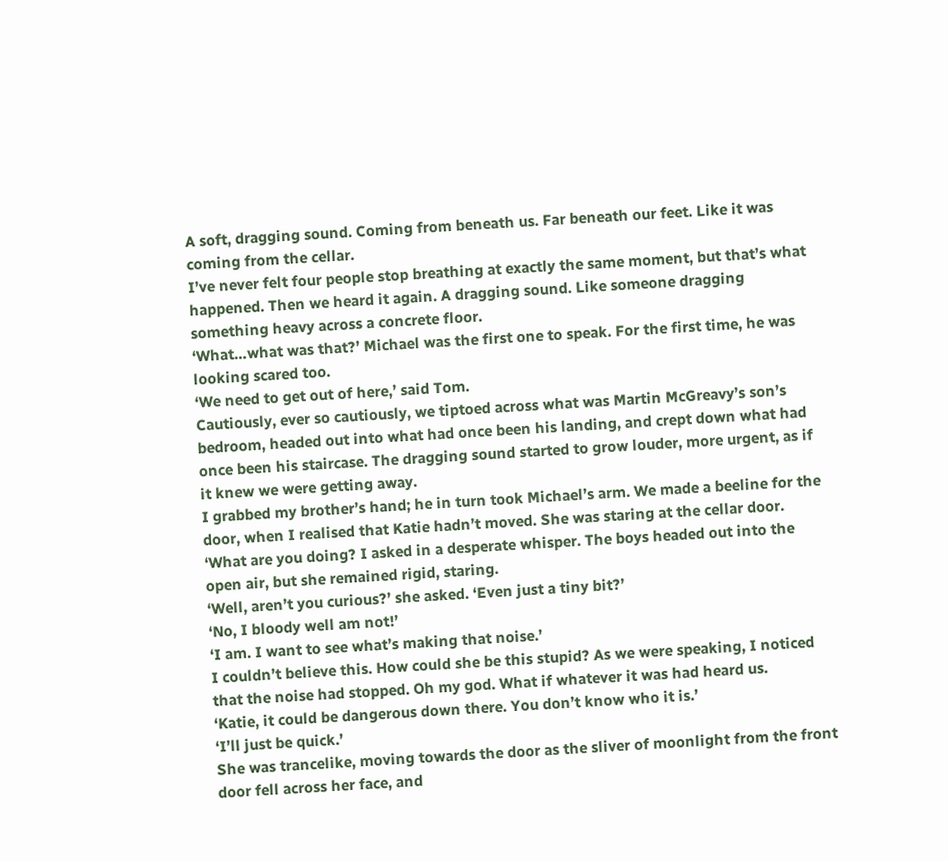A soft, dragging sound. Coming from beneath us. Far beneath our feet. Like it was coming from the cellar.
I’ve never felt four people stop breathing at exactly the same moment, but that’s what happened. Then we heard it again. A dragging sound. Like someone dragging something heavy across a concrete floor.
‘What…what was that?’ Michael was the first one to speak. For the first time, he was looking scared too.
‘We need to get out of here,’ said Tom.
Cautiously, ever so cautiously, we tiptoed across what was Martin McGreavy’s son’s bedroom, headed out into what had once been his landing, and crept down what had once been his staircase. The dragging sound started to grow louder, more urgent, as if it knew we were getting away.
I grabbed my brother’s hand; he in turn took Michael’s arm. We made a beeline for the door, when I realised that Katie hadn’t moved. She was staring at the cellar door.
‘What are you doing? I asked in a desperate whisper. The boys headed out into the open air, but she remained rigid, staring.
‘Well, aren’t you curious?’ she asked. ‘Even just a tiny bit?’
‘No, I bloody well am not!’
‘I am. I want to see what’s making that noise.’
I couldn’t believe this. How could she be this stupid? As we were speaking, I noticed that the noise had stopped. Oh my god. What if whatever it was had heard us.
‘Katie, it could be dangerous down there. You don’t know who it is.’
‘I’ll just be quick.’
She was trancelike, moving towards the door as the sliver of moonlight from the front door fell across her face, and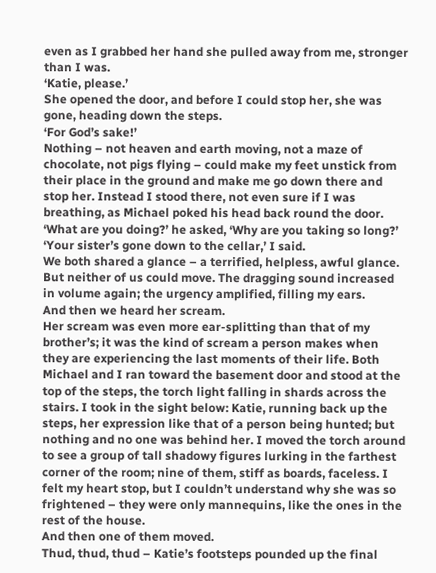even as I grabbed her hand she pulled away from me, stronger than I was.
‘Katie, please.’
She opened the door, and before I could stop her, she was gone, heading down the steps.
‘For God’s sake!’
Nothing – not heaven and earth moving, not a maze of chocolate, not pigs flying – could make my feet unstick from their place in the ground and make me go down there and stop her. Instead I stood there, not even sure if I was breathing, as Michael poked his head back round the door.
‘What are you doing?’ he asked, ‘Why are you taking so long?’
‘Your sister’s gone down to the cellar,’ I said.
We both shared a glance – a terrified, helpless, awful glance. But neither of us could move. The dragging sound increased in volume again; the urgency amplified, filling my ears.
And then we heard her scream.
Her scream was even more ear-splitting than that of my brother’s; it was the kind of scream a person makes when they are experiencing the last moments of their life. Both Michael and I ran toward the basement door and stood at the top of the steps, the torch light falling in shards across the stairs. I took in the sight below: Katie, running back up the steps, her expression like that of a person being hunted; but nothing and no one was behind her. I moved the torch around to see a group of tall shadowy figures lurking in the farthest corner of the room; nine of them, stiff as boards, faceless. I felt my heart stop, but I couldn’t understand why she was so frightened – they were only mannequins, like the ones in the rest of the house.
And then one of them moved.
Thud, thud, thud – Katie’s footsteps pounded up the final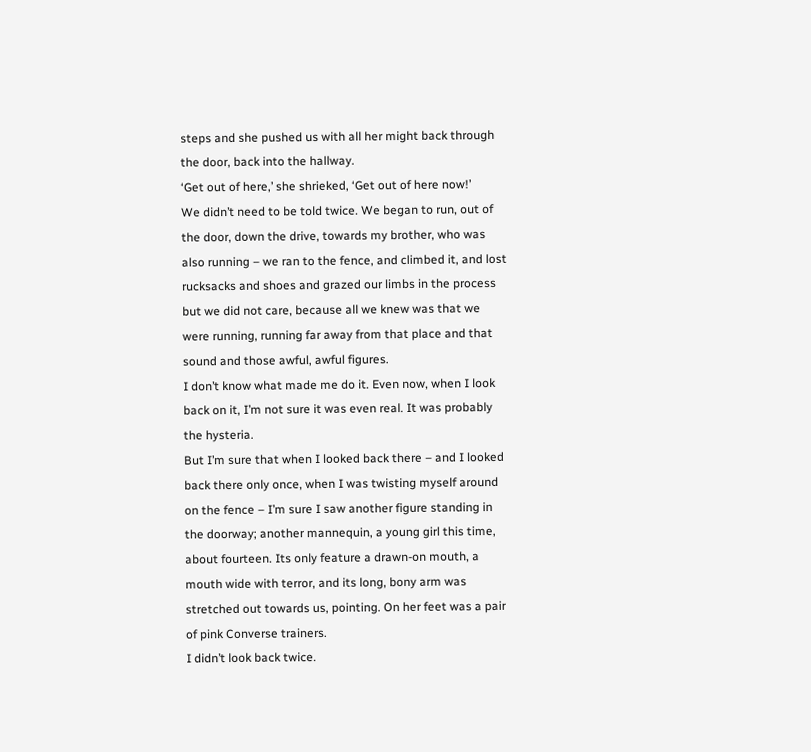steps and she pushed us with all her might back through the door, back into the hallway.
‘Get out of here,’ she shrieked, ‘Get out of here now!’
We didn’t need to be told twice. We began to run, out of the door, down the drive, towards my brother, who was also running – we ran to the fence, and climbed it, and lost rucksacks and shoes and grazed our limbs in the process but we did not care, because all we knew was that we were running, running far away from that place and that sound and those awful, awful figures.
I don’t know what made me do it. Even now, when I look back on it, I’m not sure it was even real. It was probably the hysteria.
But I’m sure that when I looked back there – and I looked back there only once, when I was twisting myself around on the fence – I’m sure I saw another figure standing in the doorway; another mannequin, a young girl this time, about fourteen. Its only feature a drawn-on mouth, a mouth wide with terror, and its long, bony arm was stretched out towards us, pointing. On her feet was a pair of pink Converse trainers.
I didn’t look back twice.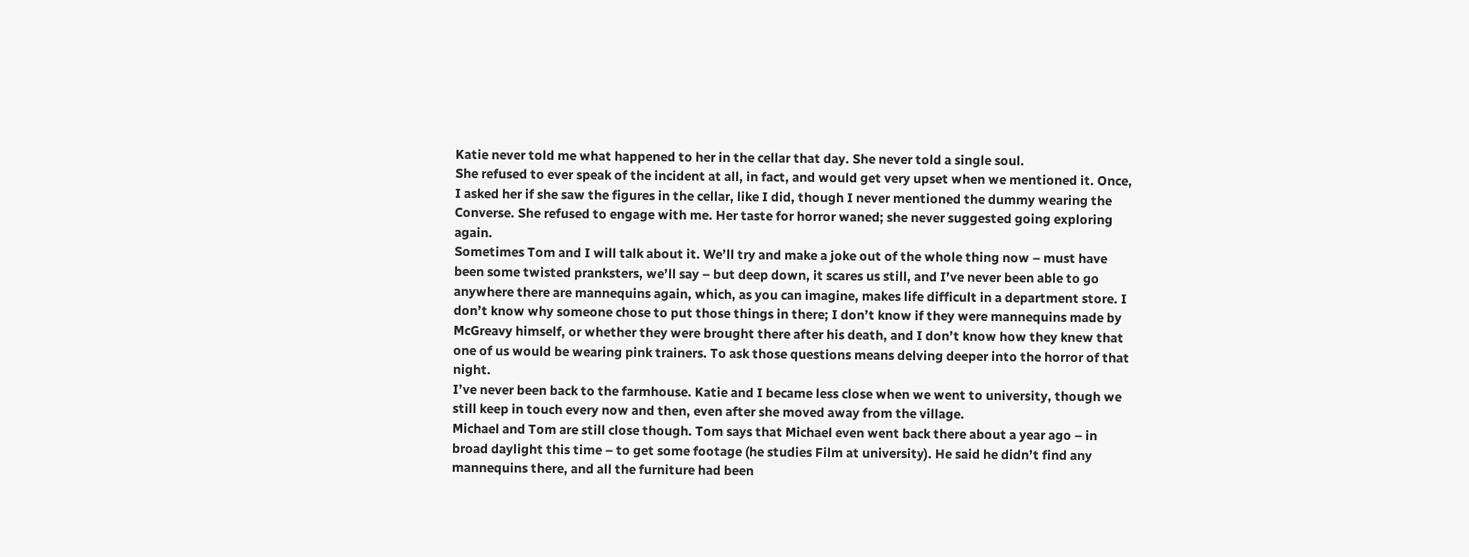Katie never told me what happened to her in the cellar that day. She never told a single soul.
She refused to ever speak of the incident at all, in fact, and would get very upset when we mentioned it. Once, I asked her if she saw the figures in the cellar, like I did, though I never mentioned the dummy wearing the Converse. She refused to engage with me. Her taste for horror waned; she never suggested going exploring again.
Sometimes Tom and I will talk about it. We’ll try and make a joke out of the whole thing now – must have been some twisted pranksters, we’ll say – but deep down, it scares us still, and I’ve never been able to go anywhere there are mannequins again, which, as you can imagine, makes life difficult in a department store. I don’t know why someone chose to put those things in there; I don’t know if they were mannequins made by McGreavy himself, or whether they were brought there after his death, and I don’t know how they knew that one of us would be wearing pink trainers. To ask those questions means delving deeper into the horror of that night.
I’ve never been back to the farmhouse. Katie and I became less close when we went to university, though we still keep in touch every now and then, even after she moved away from the village.
Michael and Tom are still close though. Tom says that Michael even went back there about a year ago – in broad daylight this time – to get some footage (he studies Film at university). He said he didn’t find any mannequins there, and all the furniture had been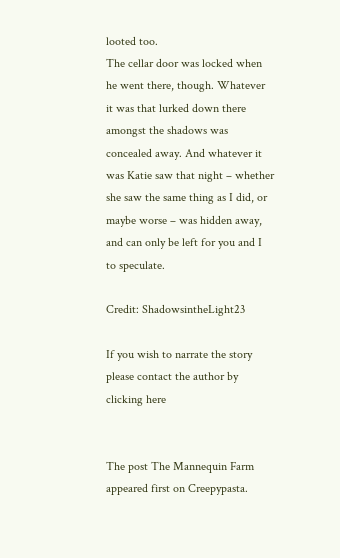looted too.
The cellar door was locked when he went there, though. Whatever it was that lurked down there amongst the shadows was concealed away. And whatever it was Katie saw that night – whether she saw the same thing as I did, or maybe worse – was hidden away, and can only be left for you and I to speculate.

Credit: ShadowsintheLight23

If you wish to narrate the story please contact the author by clicking here


The post The Mannequin Farm appeared first on Creepypasta.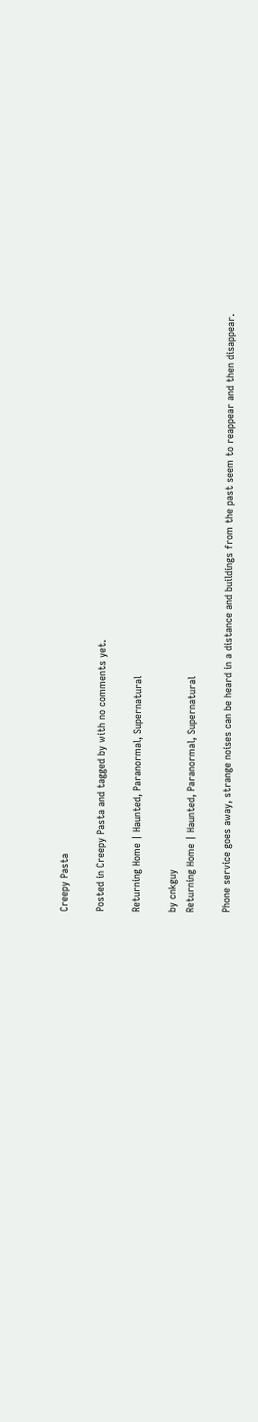Creepy Pasta

Posted in Creepy Pasta and tagged by with no comments yet.

Returning Home | Haunted, Paranormal, Supernatural

by cnkguy
Returning Home | Haunted, Paranormal, Supernatural

Phone service goes away, strange noises can be heard in a distance and buildings from the past seem to reappear and then disappear.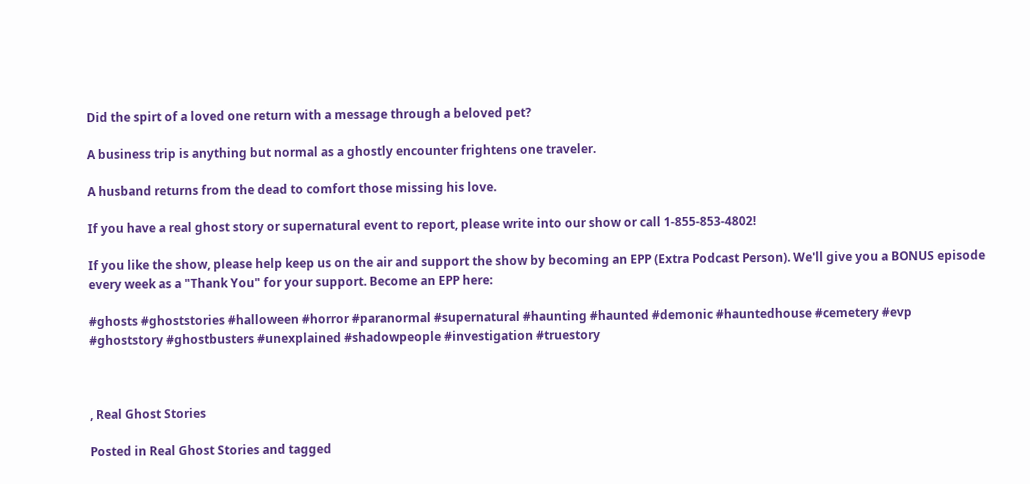Did the spirt of a loved one return with a message through a beloved pet?

A business trip is anything but normal as a ghostly encounter frightens one traveler.

A husband returns from the dead to comfort those missing his love.

If you have a real ghost story or supernatural event to report, please write into our show or call 1-855-853-4802!

If you like the show, please help keep us on the air and support the show by becoming an EPP (Extra Podcast Person). We'll give you a BONUS episode every week as a "Thank You" for your support. Become an EPP here:

#ghosts #ghoststories #halloween #horror #paranormal #supernatural #haunting #haunted #demonic #hauntedhouse #cemetery #evp #ghoststory #ghostbusters #unexplained #shadowpeople #investigation #truestory



, Real Ghost Stories

Posted in Real Ghost Stories and tagged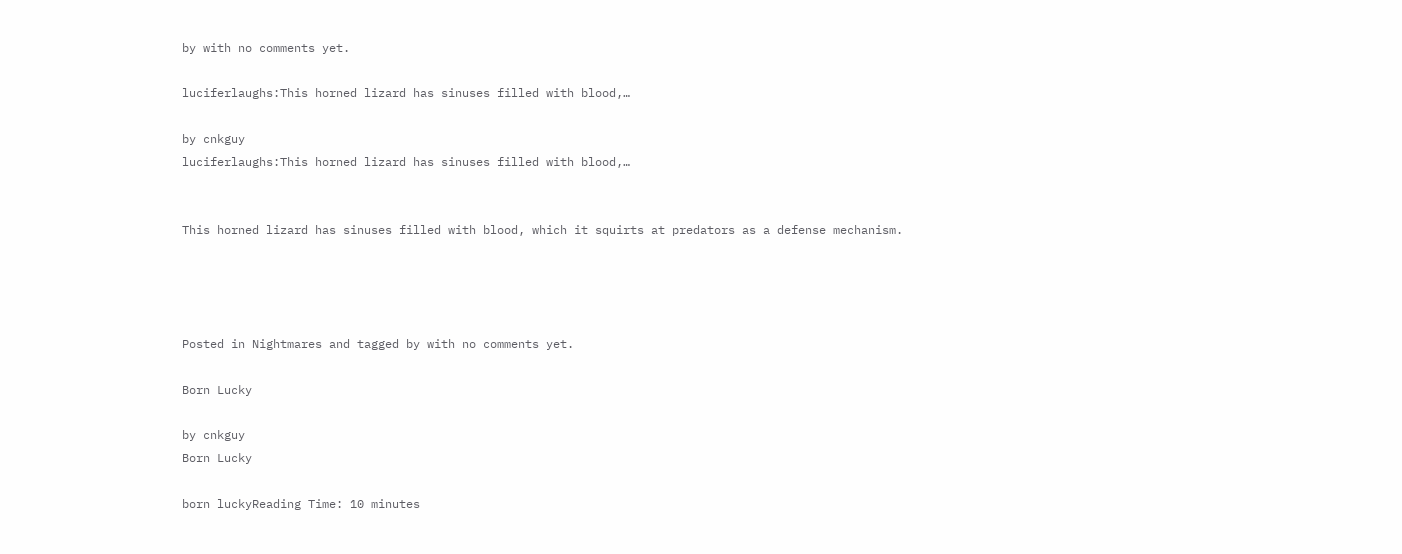by with no comments yet.

luciferlaughs:This horned lizard has sinuses filled with blood,…

by cnkguy
luciferlaughs:This horned lizard has sinuses filled with blood,…


This horned lizard has sinuses filled with blood, which it squirts at predators as a defense mechanism.




Posted in Nightmares and tagged by with no comments yet.

Born Lucky

by cnkguy
Born Lucky

born luckyReading Time: 10 minutes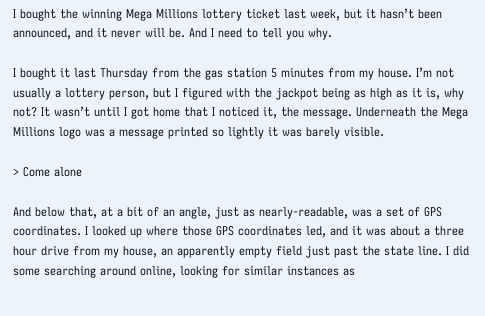I bought the winning Mega Millions lottery ticket last week, but it hasn’t been announced, and it never will be. And I need to tell you why.

I bought it last Thursday from the gas station 5 minutes from my house. I’m not usually a lottery person, but I figured with the jackpot being as high as it is, why not? It wasn’t until I got home that I noticed it, the message. Underneath the Mega Millions logo was a message printed so lightly it was barely visible.

> Come alone

And below that, at a bit of an angle, just as nearly-readable, was a set of GPS coordinates. I looked up where those GPS coordinates led, and it was about a three hour drive from my house, an apparently empty field just past the state line. I did some searching around online, looking for similar instances as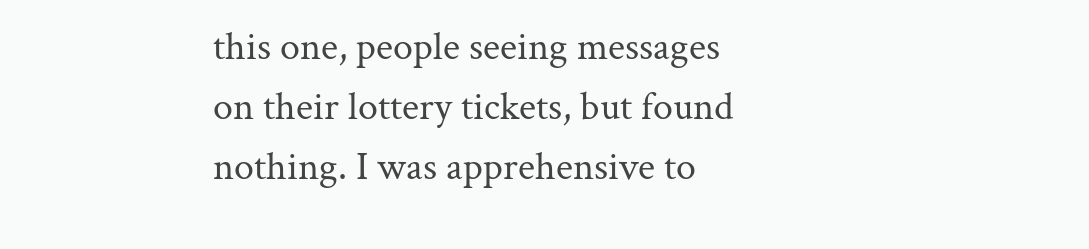this one, people seeing messages on their lottery tickets, but found nothing. I was apprehensive to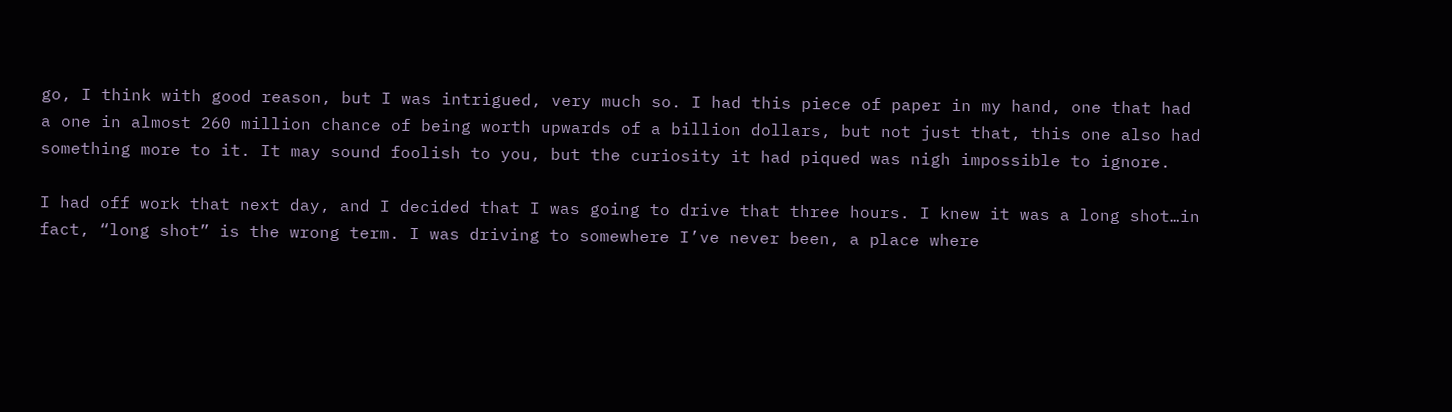go, I think with good reason, but I was intrigued, very much so. I had this piece of paper in my hand, one that had a one in almost 260 million chance of being worth upwards of a billion dollars, but not just that, this one also had something more to it. It may sound foolish to you, but the curiosity it had piqued was nigh impossible to ignore.

I had off work that next day, and I decided that I was going to drive that three hours. I knew it was a long shot…in fact, “long shot” is the wrong term. I was driving to somewhere I’ve never been, a place where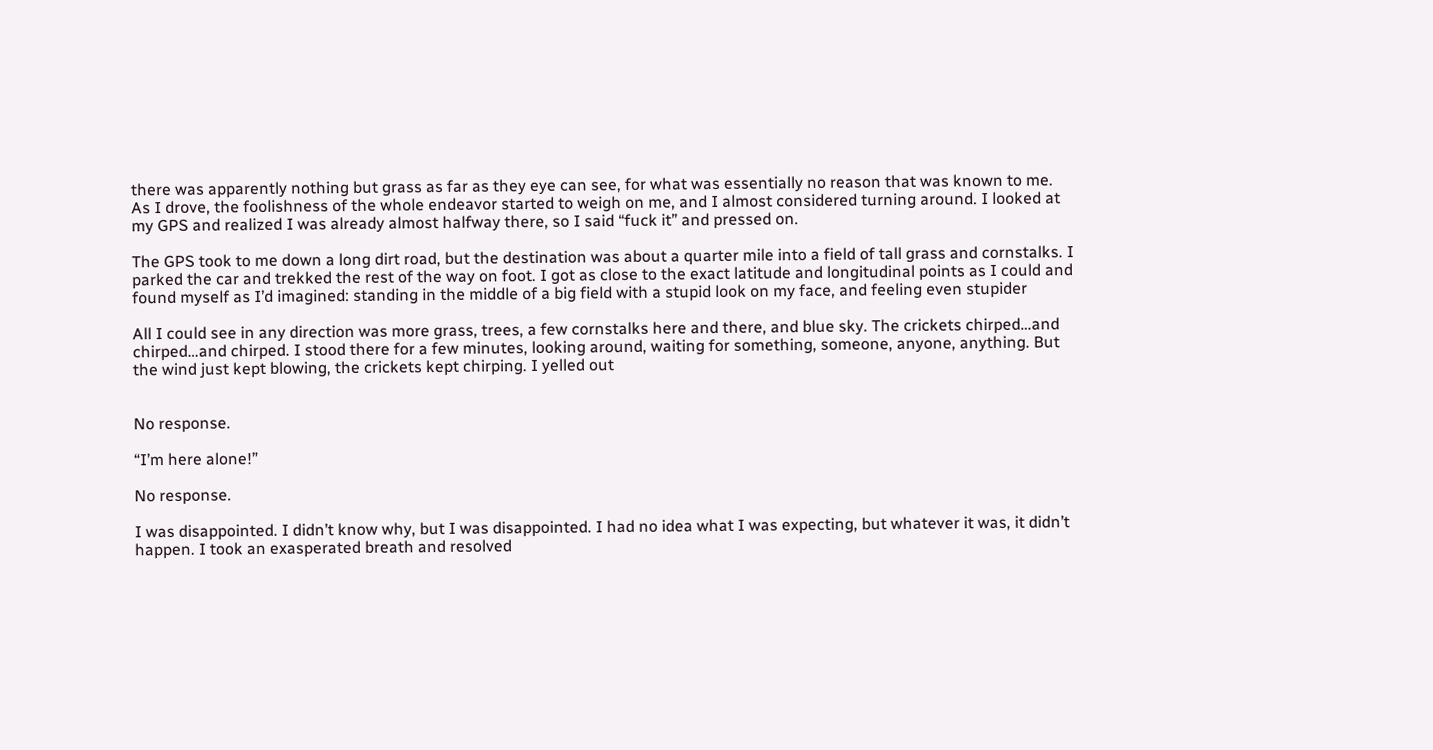there was apparently nothing but grass as far as they eye can see, for what was essentially no reason that was known to me. As I drove, the foolishness of the whole endeavor started to weigh on me, and I almost considered turning around. I looked at my GPS and realized I was already almost halfway there, so I said “fuck it” and pressed on.

The GPS took to me down a long dirt road, but the destination was about a quarter mile into a field of tall grass and cornstalks. I parked the car and trekked the rest of the way on foot. I got as close to the exact latitude and longitudinal points as I could and found myself as I’d imagined: standing in the middle of a big field with a stupid look on my face, and feeling even stupider

All I could see in any direction was more grass, trees, a few cornstalks here and there, and blue sky. The crickets chirped…and chirped…and chirped. I stood there for a few minutes, looking around, waiting for something, someone, anyone, anything. But the wind just kept blowing, the crickets kept chirping. I yelled out


No response.

“I’m here alone!”

No response.

I was disappointed. I didn’t know why, but I was disappointed. I had no idea what I was expecting, but whatever it was, it didn’t happen. I took an exasperated breath and resolved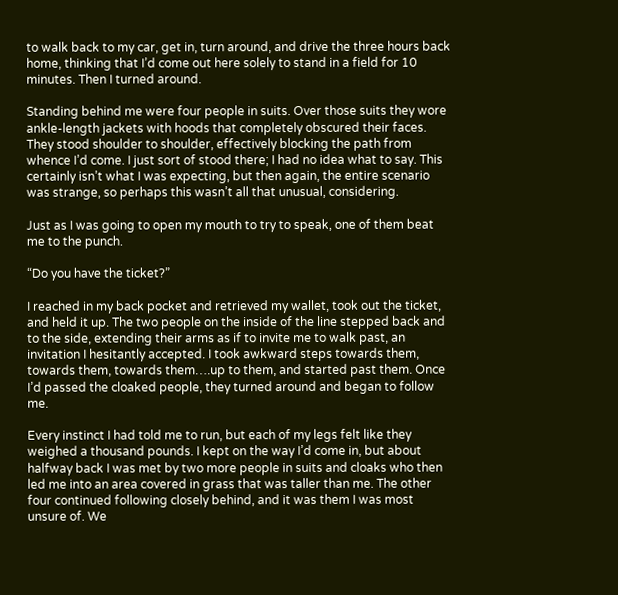to walk back to my car, get in, turn around, and drive the three hours back home, thinking that I’d come out here solely to stand in a field for 10 minutes. Then I turned around.

Standing behind me were four people in suits. Over those suits they wore ankle-length jackets with hoods that completely obscured their faces. They stood shoulder to shoulder, effectively blocking the path from whence I’d come. I just sort of stood there; I had no idea what to say. This certainly isn’t what I was expecting, but then again, the entire scenario was strange, so perhaps this wasn’t all that unusual, considering.

Just as I was going to open my mouth to try to speak, one of them beat me to the punch.

“Do you have the ticket?”

I reached in my back pocket and retrieved my wallet, took out the ticket, and held it up. The two people on the inside of the line stepped back and to the side, extending their arms as if to invite me to walk past, an invitation I hesitantly accepted. I took awkward steps towards them, towards them, towards them….up to them, and started past them. Once I’d passed the cloaked people, they turned around and began to follow me.

Every instinct I had told me to run, but each of my legs felt like they weighed a thousand pounds. I kept on the way I’d come in, but about halfway back I was met by two more people in suits and cloaks who then led me into an area covered in grass that was taller than me. The other four continued following closely behind, and it was them I was most unsure of. We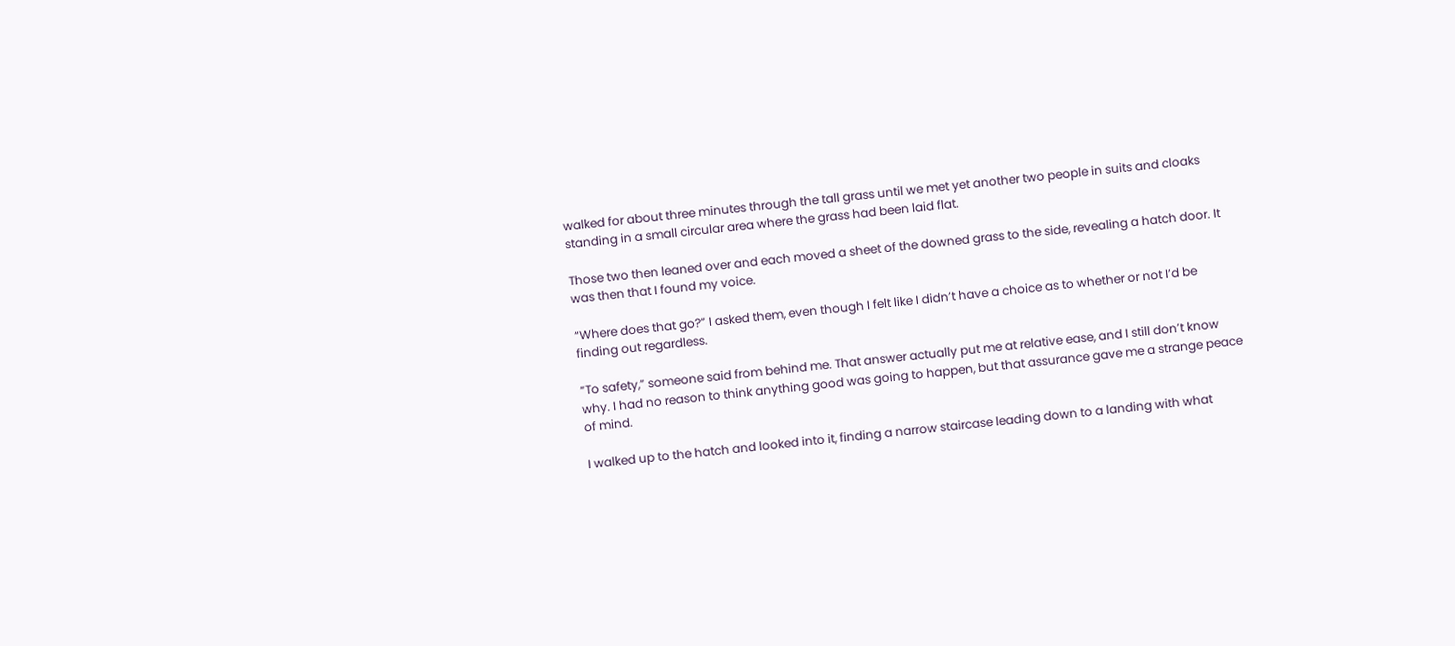walked for about three minutes through the tall grass until we met yet another two people in suits and cloaks standing in a small circular area where the grass had been laid flat.

Those two then leaned over and each moved a sheet of the downed grass to the side, revealing a hatch door. It was then that I found my voice.

“Where does that go?” I asked them, even though I felt like I didn’t have a choice as to whether or not I’d be finding out regardless.

“To safety,” someone said from behind me. That answer actually put me at relative ease, and I still don’t know why. I had no reason to think anything good was going to happen, but that assurance gave me a strange peace of mind.

I walked up to the hatch and looked into it, finding a narrow staircase leading down to a landing with what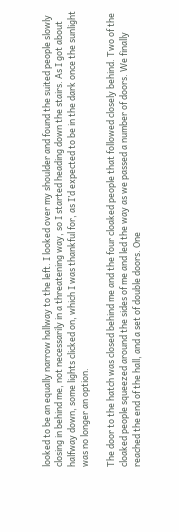looked to be an equally narrow hallway to the left. I looked over my shoulder and found the suited people slowly closing in behind me, not necessarily in a threatening way, so I started heading down the stairs. As I got about halfway down, some lights clicked on, which I was thankful for, as I’d expected to be in the dark once the sunlight was no longer an option.

The door to the hatch was closed behind me and the four cloaked people that followed closely behind. Two of the cloaked people squeezed around the sides of me and led the way as we passed a number of doors. We finally reached the end of the hall, and a set of double doors. One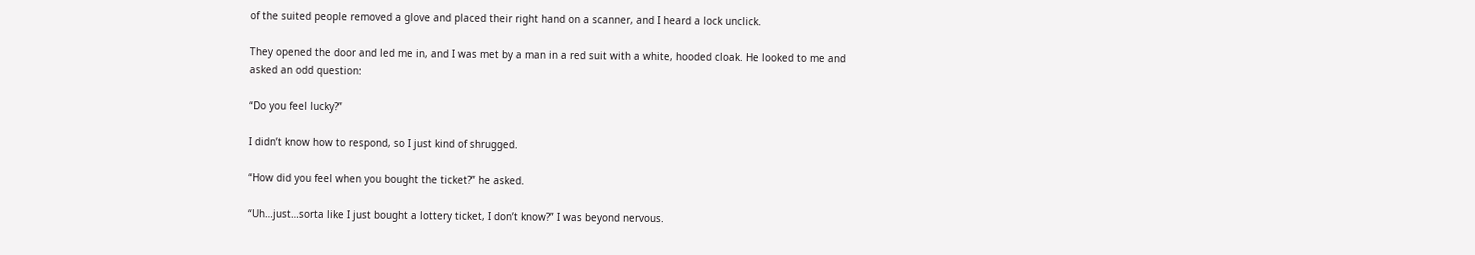of the suited people removed a glove and placed their right hand on a scanner, and I heard a lock unclick.

They opened the door and led me in, and I was met by a man in a red suit with a white, hooded cloak. He looked to me and asked an odd question:

“Do you feel lucky?”

I didn’t know how to respond, so I just kind of shrugged.

“How did you feel when you bought the ticket?” he asked.

“Uh…just…sorta like I just bought a lottery ticket, I don’t know?” I was beyond nervous.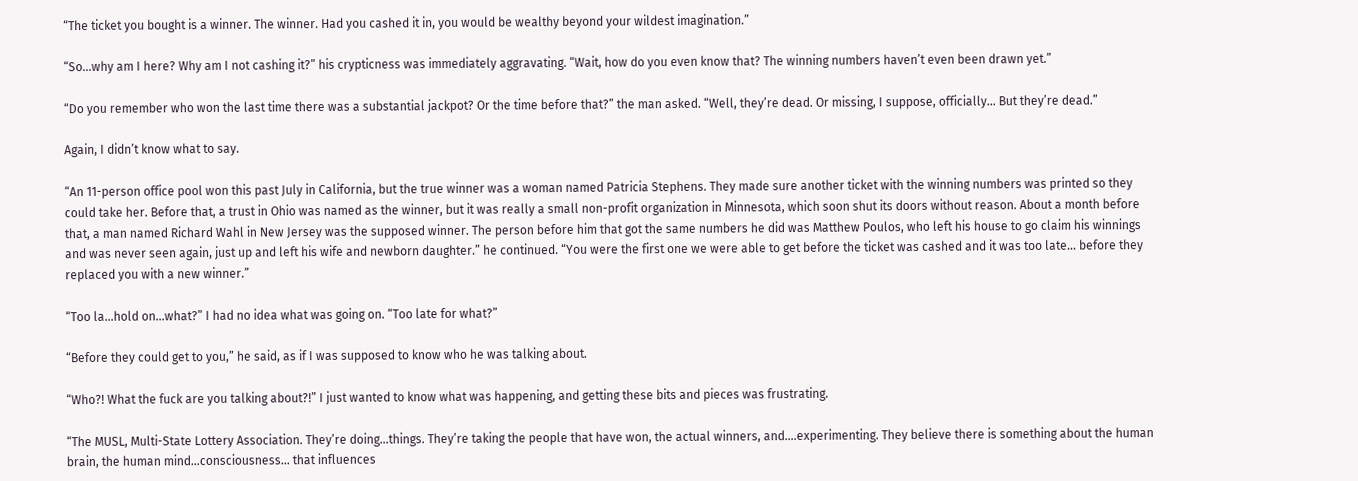“The ticket you bought is a winner. The winner. Had you cashed it in, you would be wealthy beyond your wildest imagination.”

“So…why am I here? Why am I not cashing it?” his crypticness was immediately aggravating. “Wait, how do you even know that? The winning numbers haven’t even been drawn yet.”

“Do you remember who won the last time there was a substantial jackpot? Or the time before that?” the man asked. “Well, they’re dead. Or missing, I suppose, officially… But they’re dead.”

Again, I didn’t know what to say.

“An 11-person office pool won this past July in California, but the true winner was a woman named Patricia Stephens. They made sure another ticket with the winning numbers was printed so they could take her. Before that, a trust in Ohio was named as the winner, but it was really a small non-profit organization in Minnesota, which soon shut its doors without reason. About a month before that, a man named Richard Wahl in New Jersey was the supposed winner. The person before him that got the same numbers he did was Matthew Poulos, who left his house to go claim his winnings and was never seen again, just up and left his wife and newborn daughter.” he continued. “You were the first one we were able to get before the ticket was cashed and it was too late… before they replaced you with a new winner.”

“Too la…hold on…what?” I had no idea what was going on. “Too late for what?”

“Before they could get to you,” he said, as if I was supposed to know who he was talking about.

“Who?! What the fuck are you talking about?!” I just wanted to know what was happening, and getting these bits and pieces was frustrating.

“The MUSL, Multi-State Lottery Association. They’re doing…things. They’re taking the people that have won, the actual winners, and….experimenting. They believe there is something about the human brain, the human mind…consciousness… that influences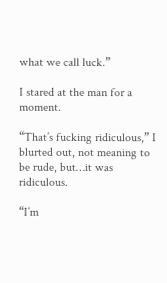what we call luck.”

I stared at the man for a moment.

“That’s fucking ridiculous,” I blurted out, not meaning to be rude, but…it was ridiculous.

“I’m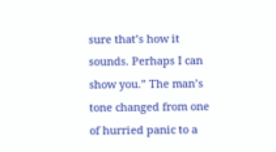sure that’s how it sounds. Perhaps I can show you.” The man’s tone changed from one of hurried panic to a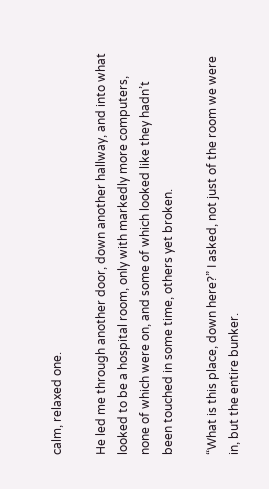calm, relaxed one.

He led me through another door, down another hallway, and into what looked to be a hospital room, only with markedly more computers, none of which were on, and some of which looked like they hadn’t been touched in some time, others yet broken.

“What is this place, down here?” I asked, not just of the room we were in, but the entire bunker.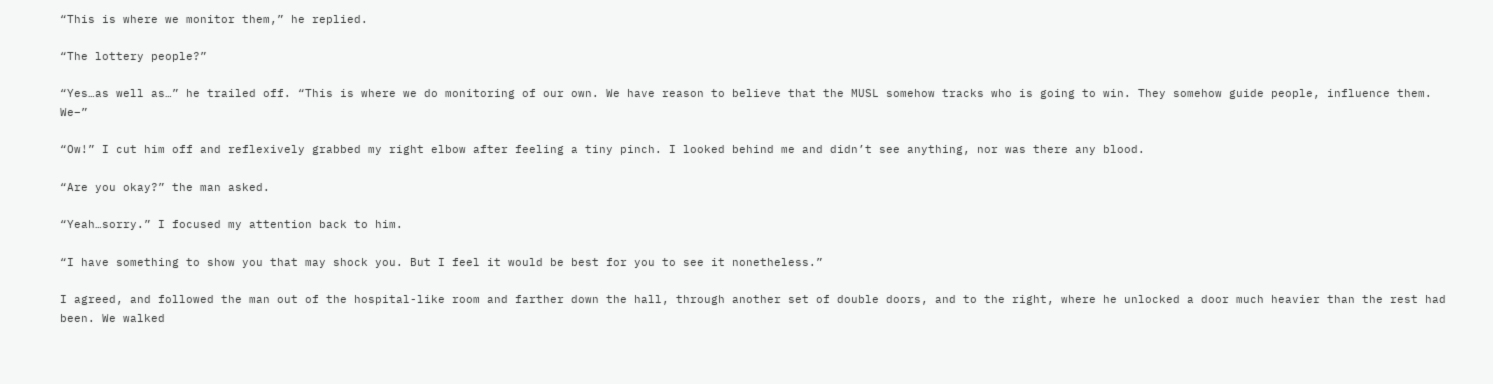“This is where we monitor them,” he replied.

“The lottery people?”

“Yes…as well as…” he trailed off. “This is where we do monitoring of our own. We have reason to believe that the MUSL somehow tracks who is going to win. They somehow guide people, influence them. We–”

“Ow!” I cut him off and reflexively grabbed my right elbow after feeling a tiny pinch. I looked behind me and didn’t see anything, nor was there any blood.

“Are you okay?” the man asked.

“Yeah…sorry.” I focused my attention back to him.

“I have something to show you that may shock you. But I feel it would be best for you to see it nonetheless.”

I agreed, and followed the man out of the hospital-like room and farther down the hall, through another set of double doors, and to the right, where he unlocked a door much heavier than the rest had been. We walked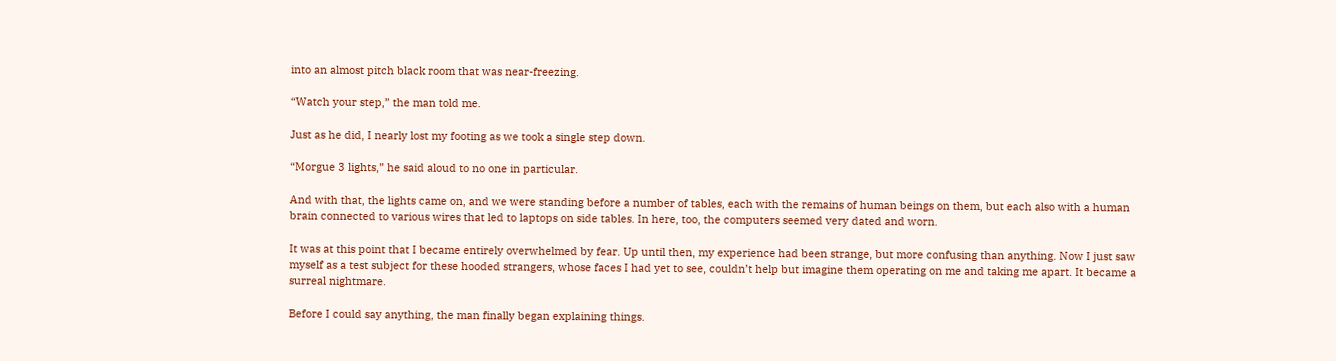into an almost pitch black room that was near-freezing.

“Watch your step,” the man told me.

Just as he did, I nearly lost my footing as we took a single step down.

“Morgue 3 lights,” he said aloud to no one in particular.

And with that, the lights came on, and we were standing before a number of tables, each with the remains of human beings on them, but each also with a human brain connected to various wires that led to laptops on side tables. In here, too, the computers seemed very dated and worn.

It was at this point that I became entirely overwhelmed by fear. Up until then, my experience had been strange, but more confusing than anything. Now I just saw myself as a test subject for these hooded strangers, whose faces I had yet to see, couldn’t help but imagine them operating on me and taking me apart. It became a surreal nightmare.

Before I could say anything, the man finally began explaining things.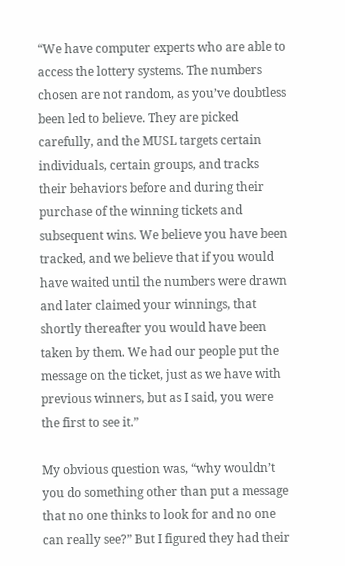“We have computer experts who are able to access the lottery systems. The numbers chosen are not random, as you’ve doubtless been led to believe. They are picked carefully, and the MUSL targets certain individuals, certain groups, and tracks their behaviors before and during their purchase of the winning tickets and subsequent wins. We believe you have been tracked, and we believe that if you would have waited until the numbers were drawn and later claimed your winnings, that shortly thereafter you would have been taken by them. We had our people put the message on the ticket, just as we have with previous winners, but as I said, you were the first to see it.”

My obvious question was, “why wouldn’t you do something other than put a message that no one thinks to look for and no one can really see?” But I figured they had their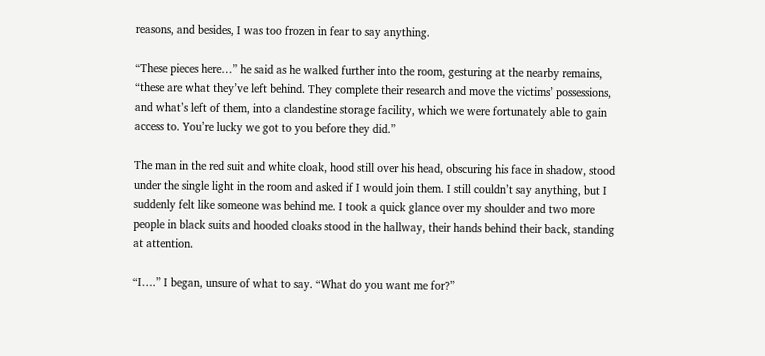reasons, and besides, I was too frozen in fear to say anything.

“These pieces here…” he said as he walked further into the room, gesturing at the nearby remains, “these are what they’ve left behind. They complete their research and move the victims’ possessions, and what’s left of them, into a clandestine storage facility, which we were fortunately able to gain access to. You’re lucky we got to you before they did.”

The man in the red suit and white cloak, hood still over his head, obscuring his face in shadow, stood under the single light in the room and asked if I would join them. I still couldn’t say anything, but I suddenly felt like someone was behind me. I took a quick glance over my shoulder and two more people in black suits and hooded cloaks stood in the hallway, their hands behind their back, standing at attention.

“I….” I began, unsure of what to say. “What do you want me for?”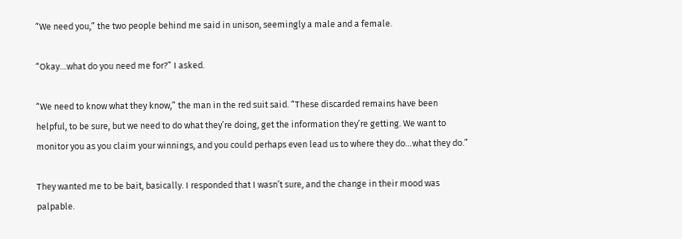“We need you,” the two people behind me said in unison, seemingly a male and a female.

“Okay…what do you need me for?” I asked.

“We need to know what they know,” the man in the red suit said. “These discarded remains have been helpful, to be sure, but we need to do what they’re doing, get the information they’re getting. We want to monitor you as you claim your winnings, and you could perhaps even lead us to where they do…what they do.”

They wanted me to be bait, basically. I responded that I wasn’t sure, and the change in their mood was palpable.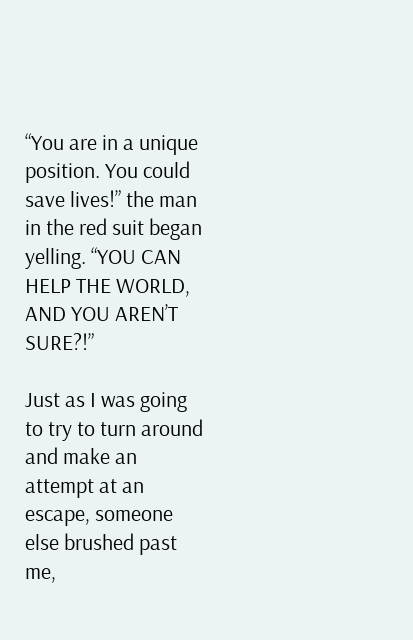“You are in a unique position. You could save lives!” the man in the red suit began yelling. “YOU CAN HELP THE WORLD, AND YOU AREN’T SURE?!”

Just as I was going to try to turn around and make an attempt at an escape, someone else brushed past me,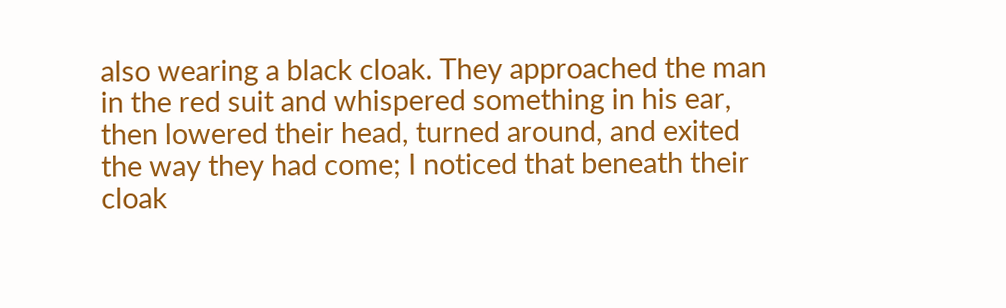also wearing a black cloak. They approached the man in the red suit and whispered something in his ear, then lowered their head, turned around, and exited the way they had come; I noticed that beneath their cloak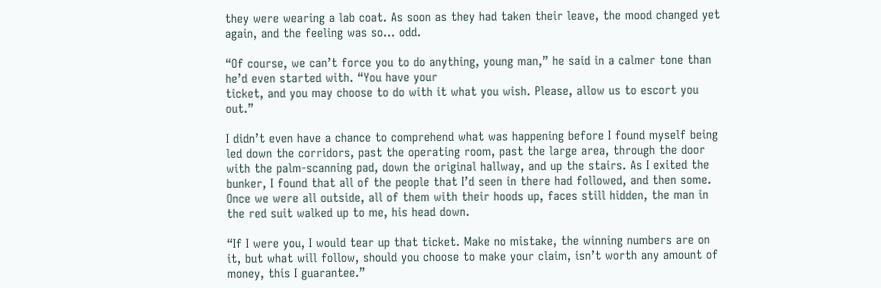they were wearing a lab coat. As soon as they had taken their leave, the mood changed yet again, and the feeling was so… odd.

“Of course, we can’t force you to do anything, young man,” he said in a calmer tone than he’d even started with. “You have your
ticket, and you may choose to do with it what you wish. Please, allow us to escort you out.”

I didn’t even have a chance to comprehend what was happening before I found myself being led down the corridors, past the operating room, past the large area, through the door with the palm-scanning pad, down the original hallway, and up the stairs. As I exited the bunker, I found that all of the people that I’d seen in there had followed, and then some. Once we were all outside, all of them with their hoods up, faces still hidden, the man in the red suit walked up to me, his head down.

“If I were you, I would tear up that ticket. Make no mistake, the winning numbers are on it, but what will follow, should you choose to make your claim, isn’t worth any amount of money, this I guarantee.”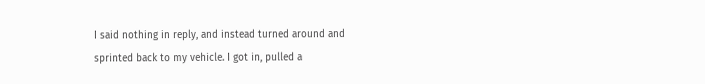I said nothing in reply, and instead turned around and sprinted back to my vehicle. I got in, pulled a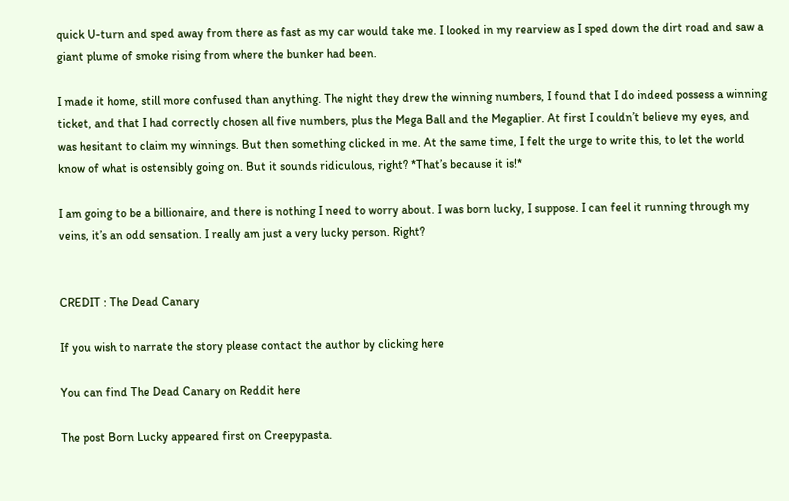quick U-turn and sped away from there as fast as my car would take me. I looked in my rearview as I sped down the dirt road and saw a giant plume of smoke rising from where the bunker had been.

I made it home, still more confused than anything. The night they drew the winning numbers, I found that I do indeed possess a winning ticket, and that I had correctly chosen all five numbers, plus the Mega Ball and the Megaplier. At first I couldn’t believe my eyes, and was hesitant to claim my winnings. But then something clicked in me. At the same time, I felt the urge to write this, to let the world know of what is ostensibly going on. But it sounds ridiculous, right? *That’s because it is!*

I am going to be a billionaire, and there is nothing I need to worry about. I was born lucky, I suppose. I can feel it running through my veins, it’s an odd sensation. I really am just a very lucky person. Right?


CREDIT : The Dead Canary

If you wish to narrate the story please contact the author by clicking here

You can find The Dead Canary on Reddit here

The post Born Lucky appeared first on Creepypasta.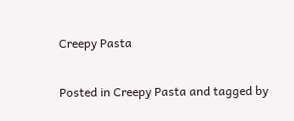Creepy Pasta

Posted in Creepy Pasta and tagged by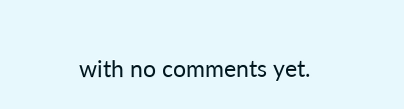with no comments yet.